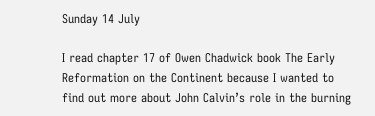Sunday 14 July

I read chapter 17 of Owen Chadwick book The Early Reformation on the Continent because I wanted to find out more about John Calvin’s role in the burning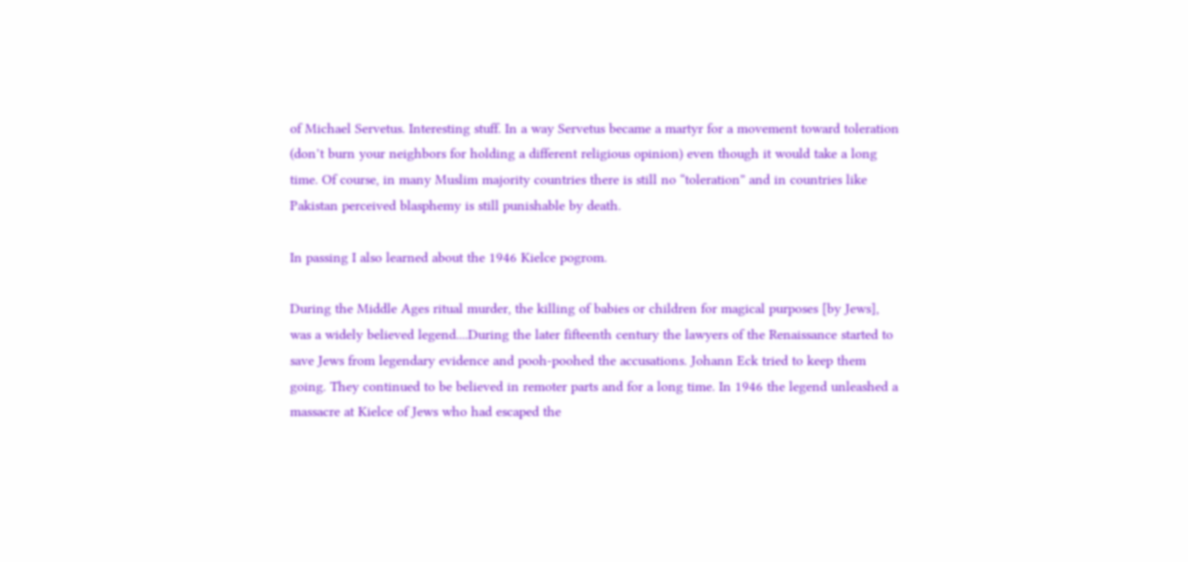of Michael Servetus. Interesting stuff. In a way Servetus became a martyr for a movement toward toleration (don’t burn your neighbors for holding a different religious opinion) even though it would take a long time. Of course, in many Muslim majority countries there is still no “toleration” and in countries like Pakistan perceived blasphemy is still punishable by death.

In passing I also learned about the 1946 Kielce pogrom.

During the Middle Ages ritual murder, the killing of babies or children for magical purposes [by Jews], was a widely believed legend....During the later fifteenth century the lawyers of the Renaissance started to save Jews from legendary evidence and pooh-poohed the accusations. Johann Eck tried to keep them going. They continued to be believed in remoter parts and for a long time. In 1946 the legend unleashed a massacre at Kielce of Jews who had escaped the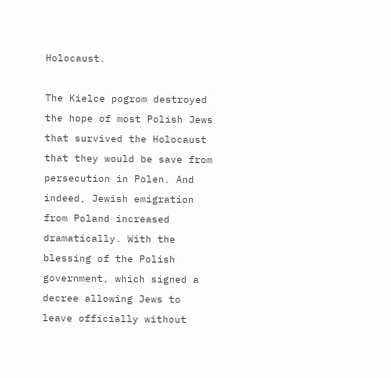Holocaust.

The Kielce pogrom destroyed the hope of most Polish Jews that survived the Holocaust that they would be save from persecution in Polen. And indeed, Jewish emigration from Poland increased dramatically. With the blessing of the Polish government, which signed a decree allowing Jews to leave officially without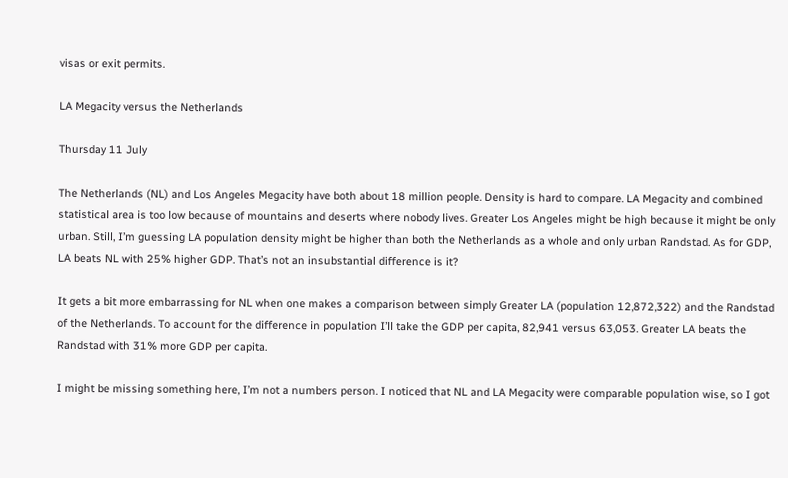visas or exit permits.

LA Megacity versus the Netherlands

Thursday 11 July

The Netherlands (NL) and Los Angeles Megacity have both about 18 million people. Density is hard to compare. LA Megacity and combined statistical area is too low because of mountains and deserts where nobody lives. Greater Los Angeles might be high because it might be only urban. Still, I’m guessing LA population density might be higher than both the Netherlands as a whole and only urban Randstad. As for GDP, LA beats NL with 25% higher GDP. That’s not an insubstantial difference is it?

It gets a bit more embarrassing for NL when one makes a comparison between simply Greater LA (population 12,872,322) and the Randstad of the Netherlands. To account for the difference in population I’ll take the GDP per capita, 82,941 versus 63,053. Greater LA beats the Randstad with 31% more GDP per capita.

I might be missing something here, I’m not a numbers person. I noticed that NL and LA Megacity were comparable population wise, so I got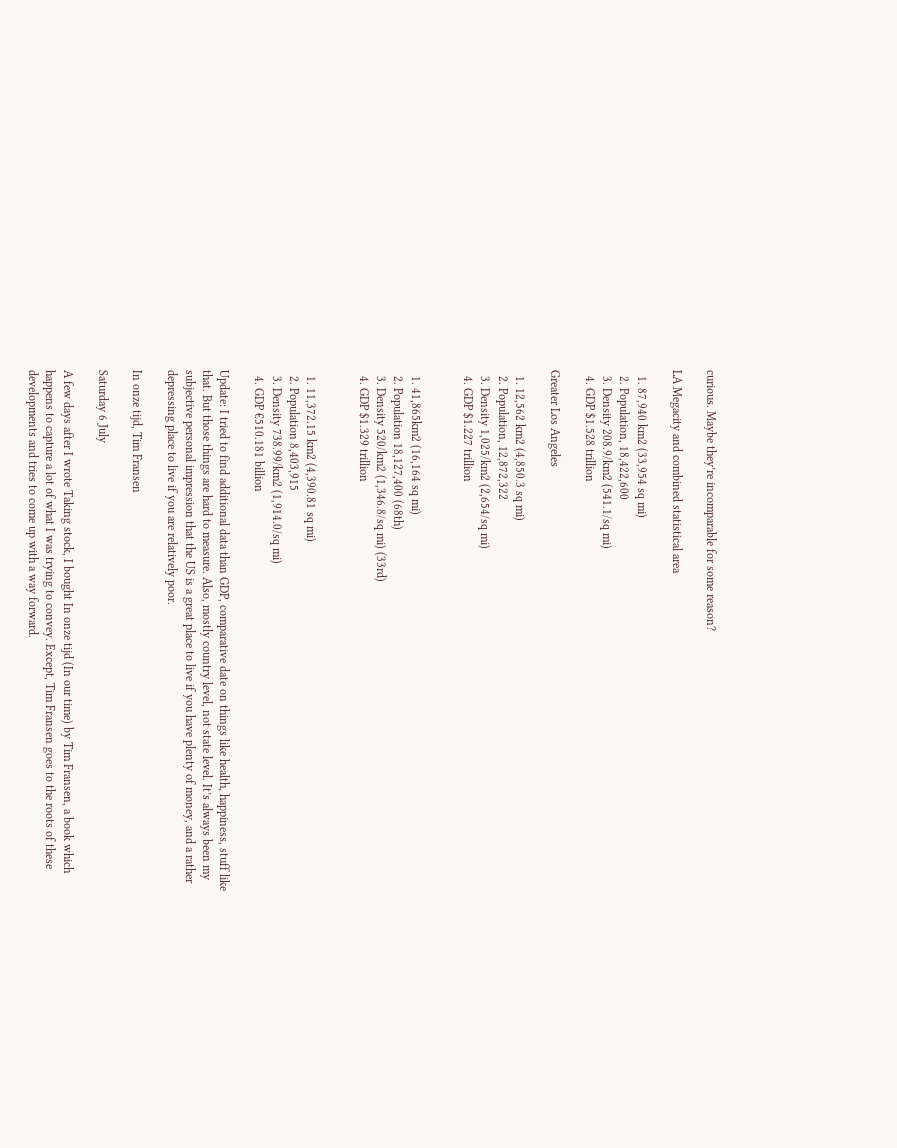curious. Maybe they’re incomparable for some reason?

LA Megacity and combined statistical area

  1. 87,940 km2 (33,954 sq mi)
  2. Population, 18,422,600
  3. Density 208.9/km2 (541.1/sq mi)
  4. GDP $1.528 trillion

Greater Los Angeles

  1. 12,562 km2 (4,850.3 sq mi)
  2. Population, 12,872,322
  3. Density 1,025/km2 (2,654/sq mi)
  4. GDP $1.227 trillion


  1. 41,865km2 (16,164 sq mi)
  2. Population 18,127,400 (68th)
  3. Density 520/km2 (1,346.8/sq mi) (33rd)
  4. GDP $1.329 trillion


  1. 11,372.15 km2 (4,390.81 sq mi)
  2. Population 8,403,915
  3. Density 738.99/km2 (1,914.0/sq mi)
  4. GDP €510.181 billion

Update: I tried to find additional data than GDP, comparative date on things like health, happiness, stuff like that. But those things are hard to measure. Also, mostly country level, not state level. It’s always been my subjective personal impression that the US is a great place to live if you have plenty of money, and a rather depressing place to live if you are relatively poor.

In onze tijd, Tim Fransen

Saturday 6 July

A few days after I wrote Taking stock, I bought In onze tijd (In our time) by Tim Fransen, a book which happens to capture a lot of what I was trying to convey. Except, Tim Fransen goes to the roots of these developments and tries to come up with a way forward.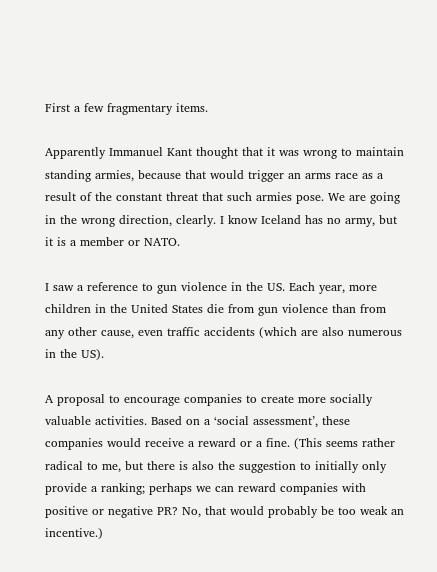First a few fragmentary items.

Apparently Immanuel Kant thought that it was wrong to maintain standing armies, because that would trigger an arms race as a result of the constant threat that such armies pose. We are going in the wrong direction, clearly. I know Iceland has no army, but it is a member or NATO.

I saw a reference to gun violence in the US. Each year, more children in the United States die from gun violence than from any other cause, even traffic accidents (which are also numerous in the US).

A proposal to encourage companies to create more socially valuable activities. Based on a ‘social assessment’, these companies would receive a reward or a fine. (This seems rather radical to me, but there is also the suggestion to initially only provide a ranking; perhaps we can reward companies with positive or negative PR? No, that would probably be too weak an incentive.)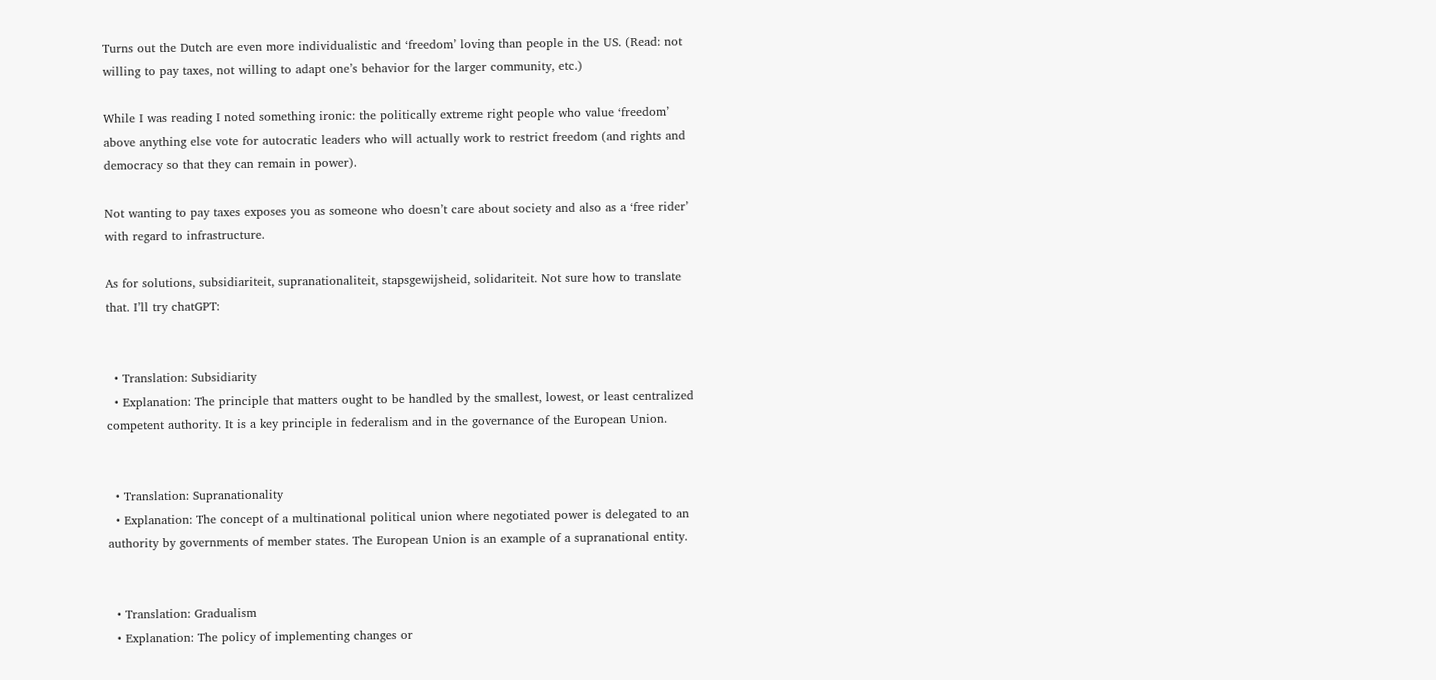Turns out the Dutch are even more individualistic and ‘freedom’ loving than people in the US. (Read: not willing to pay taxes, not willing to adapt one’s behavior for the larger community, etc.)

While I was reading I noted something ironic: the politically extreme right people who value ‘freedom’ above anything else vote for autocratic leaders who will actually work to restrict freedom (and rights and democracy so that they can remain in power).

Not wanting to pay taxes exposes you as someone who doesn’t care about society and also as a ‘free rider’ with regard to infrastructure.

As for solutions, subsidiariteit, supranationaliteit, stapsgewijsheid, solidariteit. Not sure how to translate that. I’ll try chatGPT:


  • Translation: Subsidiarity
  • Explanation: The principle that matters ought to be handled by the smallest, lowest, or least centralized competent authority. It is a key principle in federalism and in the governance of the European Union.


  • Translation: Supranationality
  • Explanation: The concept of a multinational political union where negotiated power is delegated to an authority by governments of member states. The European Union is an example of a supranational entity.


  • Translation: Gradualism
  • Explanation: The policy of implementing changes or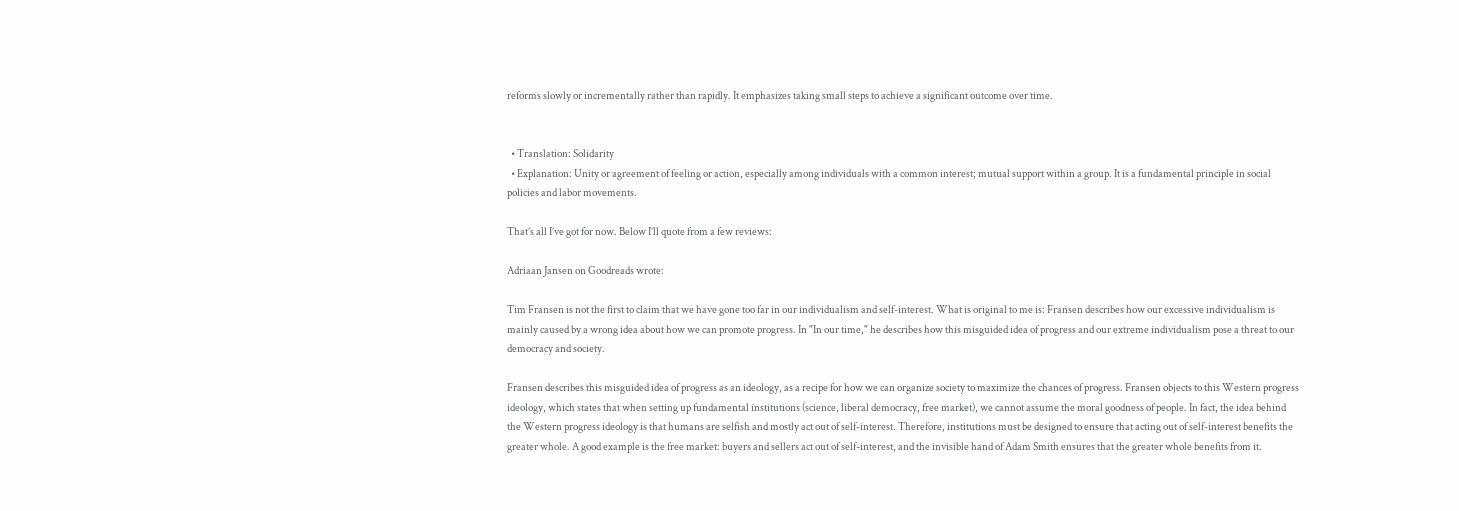reforms slowly or incrementally rather than rapidly. It emphasizes taking small steps to achieve a significant outcome over time.


  • Translation: Solidarity
  • Explanation: Unity or agreement of feeling or action, especially among individuals with a common interest; mutual support within a group. It is a fundamental principle in social policies and labor movements.

That’s all I’ve got for now. Below I’ll quote from a few reviews:

Adriaan Jansen on Goodreads wrote:

Tim Fransen is not the first to claim that we have gone too far in our individualism and self-interest. What is original to me is: Fransen describes how our excessive individualism is mainly caused by a wrong idea about how we can promote progress. In "In our time," he describes how this misguided idea of progress and our extreme individualism pose a threat to our democracy and society.

Fransen describes this misguided idea of progress as an ideology, as a recipe for how we can organize society to maximize the chances of progress. Fransen objects to this Western progress ideology, which states that when setting up fundamental institutions (science, liberal democracy, free market), we cannot assume the moral goodness of people. In fact, the idea behind the Western progress ideology is that humans are selfish and mostly act out of self-interest. Therefore, institutions must be designed to ensure that acting out of self-interest benefits the greater whole. A good example is the free market: buyers and sellers act out of self-interest, and the invisible hand of Adam Smith ensures that the greater whole benefits from it.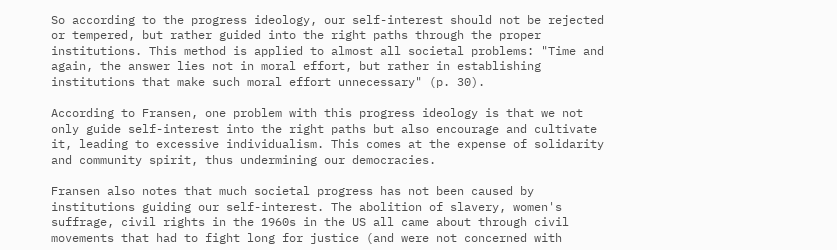So according to the progress ideology, our self-interest should not be rejected or tempered, but rather guided into the right paths through the proper institutions. This method is applied to almost all societal problems: "Time and again, the answer lies not in moral effort, but rather in establishing institutions that make such moral effort unnecessary" (p. 30).

According to Fransen, one problem with this progress ideology is that we not only guide self-interest into the right paths but also encourage and cultivate it, leading to excessive individualism. This comes at the expense of solidarity and community spirit, thus undermining our democracies.

Fransen also notes that much societal progress has not been caused by institutions guiding our self-interest. The abolition of slavery, women's suffrage, civil rights in the 1960s in the US all came about through civil movements that had to fight long for justice (and were not concerned with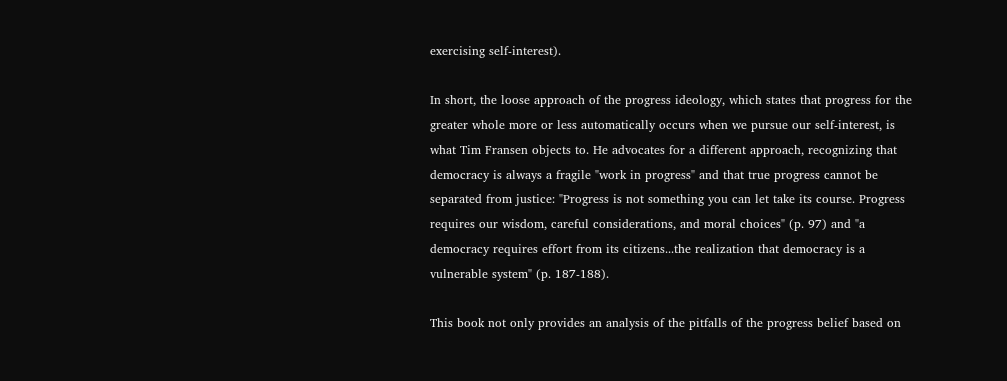exercising self-interest).

In short, the loose approach of the progress ideology, which states that progress for the greater whole more or less automatically occurs when we pursue our self-interest, is what Tim Fransen objects to. He advocates for a different approach, recognizing that democracy is always a fragile "work in progress" and that true progress cannot be separated from justice: "Progress is not something you can let take its course. Progress requires our wisdom, careful considerations, and moral choices" (p. 97) and "a democracy requires effort from its citizens...the realization that democracy is a vulnerable system" (p. 187-188).

This book not only provides an analysis of the pitfalls of the progress belief based on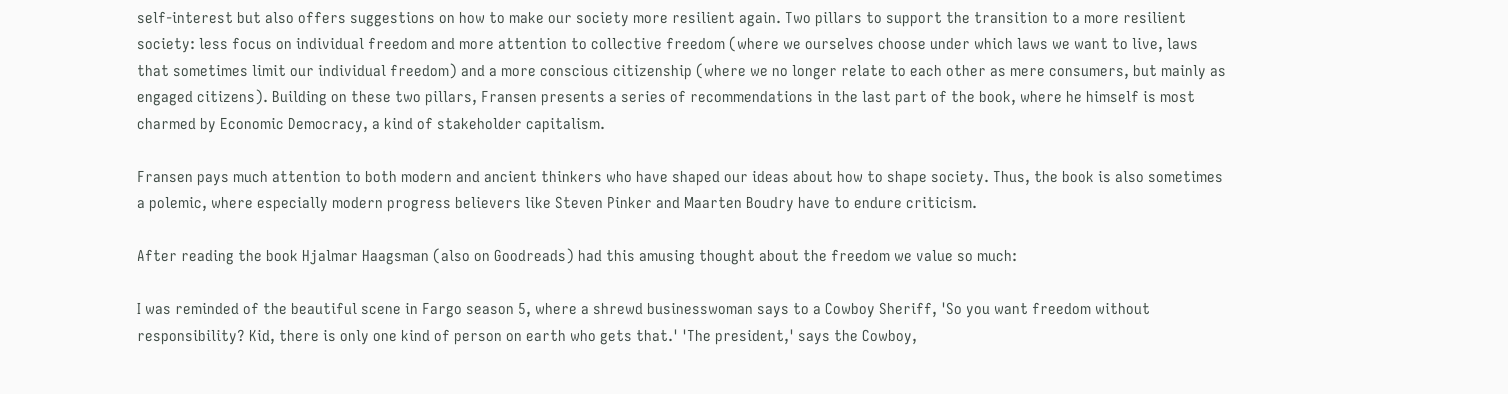self-interest but also offers suggestions on how to make our society more resilient again. Two pillars to support the transition to a more resilient society: less focus on individual freedom and more attention to collective freedom (where we ourselves choose under which laws we want to live, laws that sometimes limit our individual freedom) and a more conscious citizenship (where we no longer relate to each other as mere consumers, but mainly as engaged citizens). Building on these two pillars, Fransen presents a series of recommendations in the last part of the book, where he himself is most charmed by Economic Democracy, a kind of stakeholder capitalism.

Fransen pays much attention to both modern and ancient thinkers who have shaped our ideas about how to shape society. Thus, the book is also sometimes a polemic, where especially modern progress believers like Steven Pinker and Maarten Boudry have to endure criticism.

After reading the book Hjalmar Haagsman (also on Goodreads) had this amusing thought about the freedom we value so much:

I was reminded of the beautiful scene in Fargo season 5, where a shrewd businesswoman says to a Cowboy Sheriff, 'So you want freedom without responsibility? Kid, there is only one kind of person on earth who gets that.' 'The president,' says the Cowboy,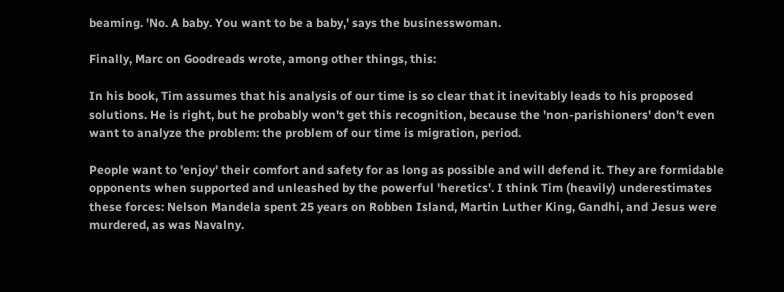beaming. 'No. A baby. You want to be a baby,' says the businesswoman.

Finally, Marc on Goodreads wrote, among other things, this:

In his book, Tim assumes that his analysis of our time is so clear that it inevitably leads to his proposed solutions. He is right, but he probably won't get this recognition, because the 'non-parishioners' don't even want to analyze the problem: the problem of our time is migration, period.

People want to 'enjoy' their comfort and safety for as long as possible and will defend it. They are formidable opponents when supported and unleashed by the powerful 'heretics'. I think Tim (heavily) underestimates these forces: Nelson Mandela spent 25 years on Robben Island, Martin Luther King, Gandhi, and Jesus were murdered, as was Navalny.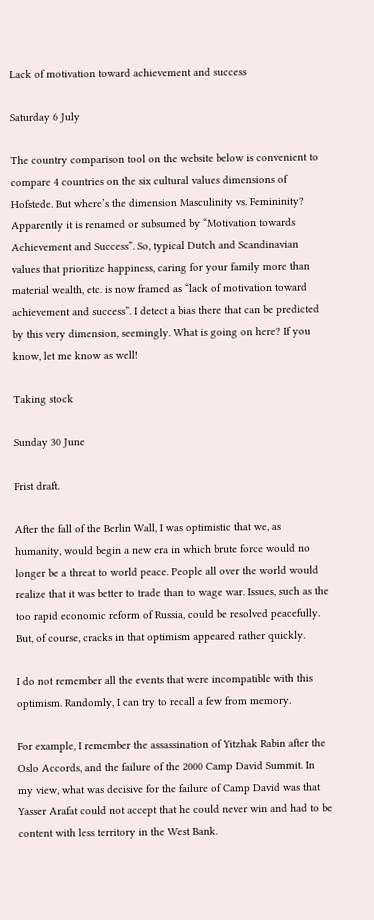Lack of motivation toward achievement and success

Saturday 6 July

The country comparison tool on the website below is convenient to compare 4 countries on the six cultural values dimensions of Hofstede. But where’s the dimension Masculinity vs. Femininity? Apparently it is renamed or subsumed by “Motivation towards Achievement and Success”. So, typical Dutch and Scandinavian values that prioritize happiness, caring for your family more than material wealth, etc. is now framed as “lack of motivation toward achievement and success”. I detect a bias there that can be predicted by this very dimension, seemingly. What is going on here? If you know, let me know as well!

Taking stock

Sunday 30 June

Frist draft.

After the fall of the Berlin Wall, I was optimistic that we, as humanity, would begin a new era in which brute force would no longer be a threat to world peace. People all over the world would realize that it was better to trade than to wage war. Issues, such as the too rapid economic reform of Russia, could be resolved peacefully. But, of course, cracks in that optimism appeared rather quickly.

I do not remember all the events that were incompatible with this optimism. Randomly, I can try to recall a few from memory.

For example, I remember the assassination of Yitzhak Rabin after the Oslo Accords, and the failure of the 2000 Camp David Summit. In my view, what was decisive for the failure of Camp David was that Yasser Arafat could not accept that he could never win and had to be content with less territory in the West Bank.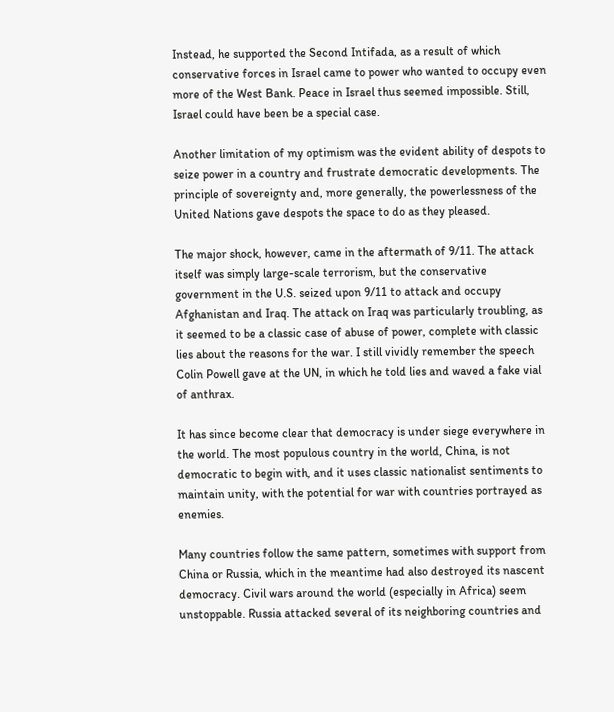Instead, he supported the Second Intifada, as a result of which conservative forces in Israel came to power who wanted to occupy even more of the West Bank. Peace in Israel thus seemed impossible. Still, Israel could have been be a special case.

Another limitation of my optimism was the evident ability of despots to seize power in a country and frustrate democratic developments. The principle of sovereignty and, more generally, the powerlessness of the United Nations gave despots the space to do as they pleased.

The major shock, however, came in the aftermath of 9/11. The attack itself was simply large-scale terrorism, but the conservative government in the U.S. seized upon 9/11 to attack and occupy Afghanistan and Iraq. The attack on Iraq was particularly troubling, as it seemed to be a classic case of abuse of power, complete with classic lies about the reasons for the war. I still vividly remember the speech Colin Powell gave at the UN, in which he told lies and waved a fake vial of anthrax.

It has since become clear that democracy is under siege everywhere in the world. The most populous country in the world, China, is not democratic to begin with, and it uses classic nationalist sentiments to maintain unity, with the potential for war with countries portrayed as enemies.

Many countries follow the same pattern, sometimes with support from China or Russia, which in the meantime had also destroyed its nascent democracy. Civil wars around the world (especially in Africa) seem unstoppable. Russia attacked several of its neighboring countries and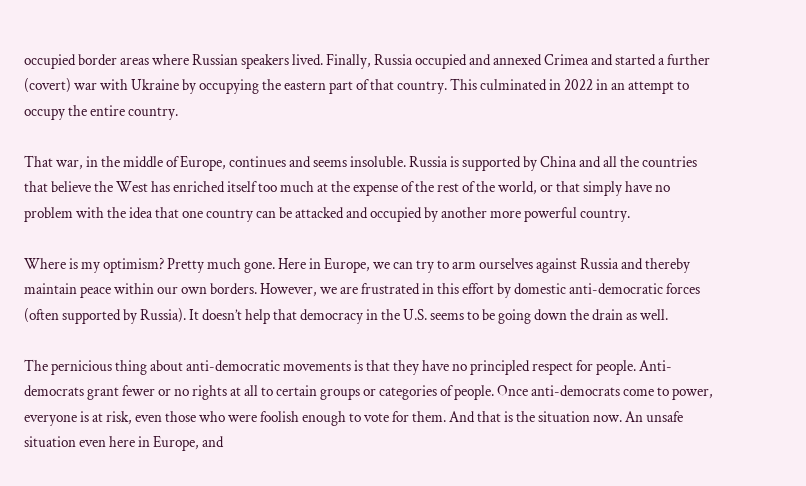occupied border areas where Russian speakers lived. Finally, Russia occupied and annexed Crimea and started a further (covert) war with Ukraine by occupying the eastern part of that country. This culminated in 2022 in an attempt to occupy the entire country.

That war, in the middle of Europe, continues and seems insoluble. Russia is supported by China and all the countries that believe the West has enriched itself too much at the expense of the rest of the world, or that simply have no problem with the idea that one country can be attacked and occupied by another more powerful country.

Where is my optimism? Pretty much gone. Here in Europe, we can try to arm ourselves against Russia and thereby maintain peace within our own borders. However, we are frustrated in this effort by domestic anti-democratic forces (often supported by Russia). It doesn’t help that democracy in the U.S. seems to be going down the drain as well.

The pernicious thing about anti-democratic movements is that they have no principled respect for people. Anti-democrats grant fewer or no rights at all to certain groups or categories of people. Once anti-democrats come to power, everyone is at risk, even those who were foolish enough to vote for them. And that is the situation now. An unsafe situation even here in Europe, and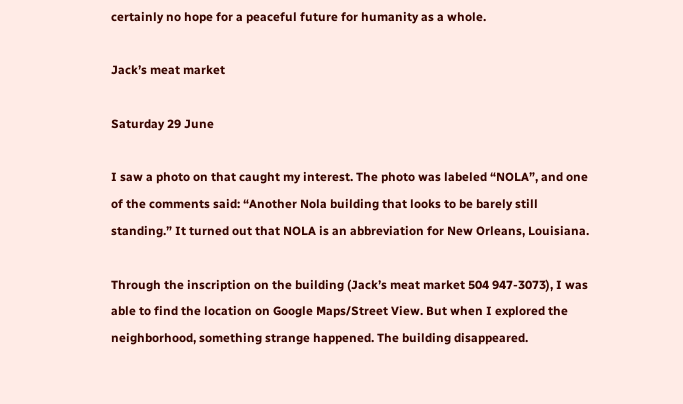certainly no hope for a peaceful future for humanity as a whole.

Jack’s meat market

Saturday 29 June

I saw a photo on that caught my interest. The photo was labeled “NOLA”, and one of the comments said: “Another Nola building that looks to be barely still standing.” It turned out that NOLA is an abbreviation for New Orleans, Louisiana.

Through the inscription on the building (Jack’s meat market 504 947-3073), I was able to find the location on Google Maps/Street View. But when I explored the neighborhood, something strange happened. The building disappeared.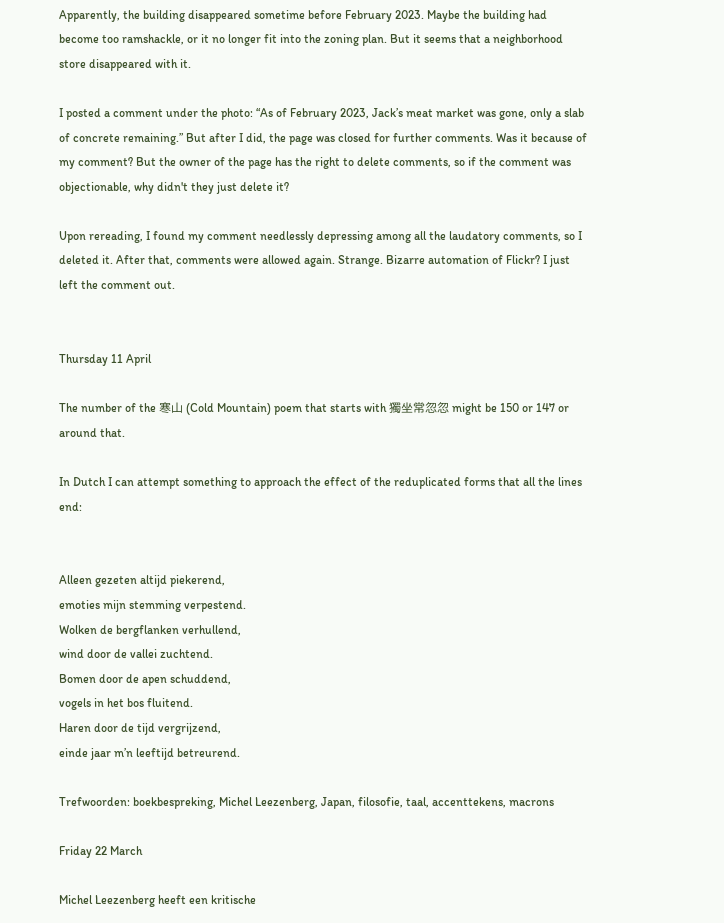Apparently, the building disappeared sometime before February 2023. Maybe the building had become too ramshackle, or it no longer fit into the zoning plan. But it seems that a neighborhood store disappeared with it.

I posted a comment under the photo: “As of February 2023, Jack’s meat market was gone, only a slab of concrete remaining.” But after I did, the page was closed for further comments. Was it because of my comment? But the owner of the page has the right to delete comments, so if the comment was objectionable, why didn't they just delete it?

Upon rereading, I found my comment needlessly depressing among all the laudatory comments, so I deleted it. After that, comments were allowed again. Strange. Bizarre automation of Flickr? I just left the comment out.


Thursday 11 April

The number of the 寒山 (Cold Mountain) poem that starts with 獨坐常忽忽 might be 150 or 147 or around that.

In Dutch I can attempt something to approach the effect of the reduplicated forms that all the lines end:


Alleen gezeten altijd piekerend,
emoties mijn stemming verpestend.
Wolken de bergflanken verhullend,
wind door de vallei zuchtend.
Bomen door de apen schuddend,
vogels in het bos fluitend.
Haren door de tijd vergrijzend,
einde jaar m’n leeftijd betreurend.

Trefwoorden: boekbespreking, Michel Leezenberg, Japan, filosofie, taal, accenttekens, macrons

Friday 22 March

Michel Leezenberg heeft een kritische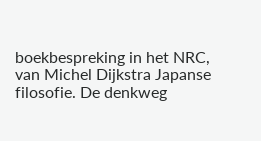boekbespreking in het NRC, van Michel Dijkstra Japanse filosofie. De denkweg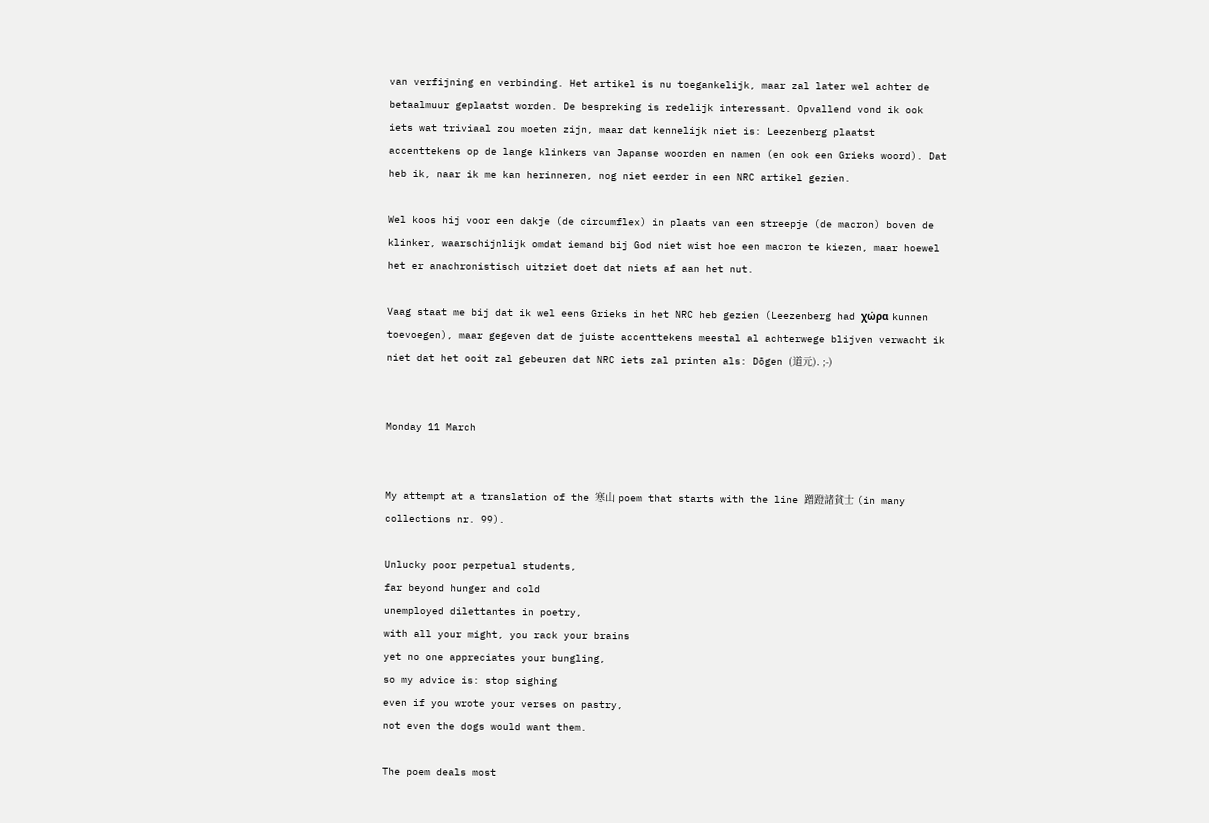van verfijning en verbinding. Het artikel is nu toegankelijk, maar zal later wel achter de betaalmuur geplaatst worden. De bespreking is redelijk interessant. Opvallend vond ik ook iets wat triviaal zou moeten zijn, maar dat kennelijk niet is: Leezenberg plaatst accenttekens op de lange klinkers van Japanse woorden en namen (en ook een Grieks woord). Dat heb ik, naar ik me kan herinneren, nog niet eerder in een NRC artikel gezien.

Wel koos hij voor een dakje (de circumflex) in plaats van een streepje (de macron) boven de klinker, waarschijnlijk omdat iemand bij God niet wist hoe een macron te kiezen, maar hoewel het er anachronistisch uitziet doet dat niets af aan het nut.

Vaag staat me bij dat ik wel eens Grieks in het NRC heb gezien (Leezenberg had χώρα kunnen toevoegen), maar gegeven dat de juiste accenttekens meestal al achterwege blijven verwacht ik niet dat het ooit zal gebeuren dat NRC iets zal printen als: Dōgen (道元). ;-)


Monday 11 March


My attempt at a translation of the 寒山 poem that starts with the line 蹭蹬諸貧士 (in many collections nr. 99).

Unlucky poor perpetual students,
far beyond hunger and cold
unemployed dilettantes in poetry,
with all your might, you rack your brains
yet no one appreciates your bungling,
so my advice is: stop sighing
even if you wrote your verses on pastry,
not even the dogs would want them.

The poem deals most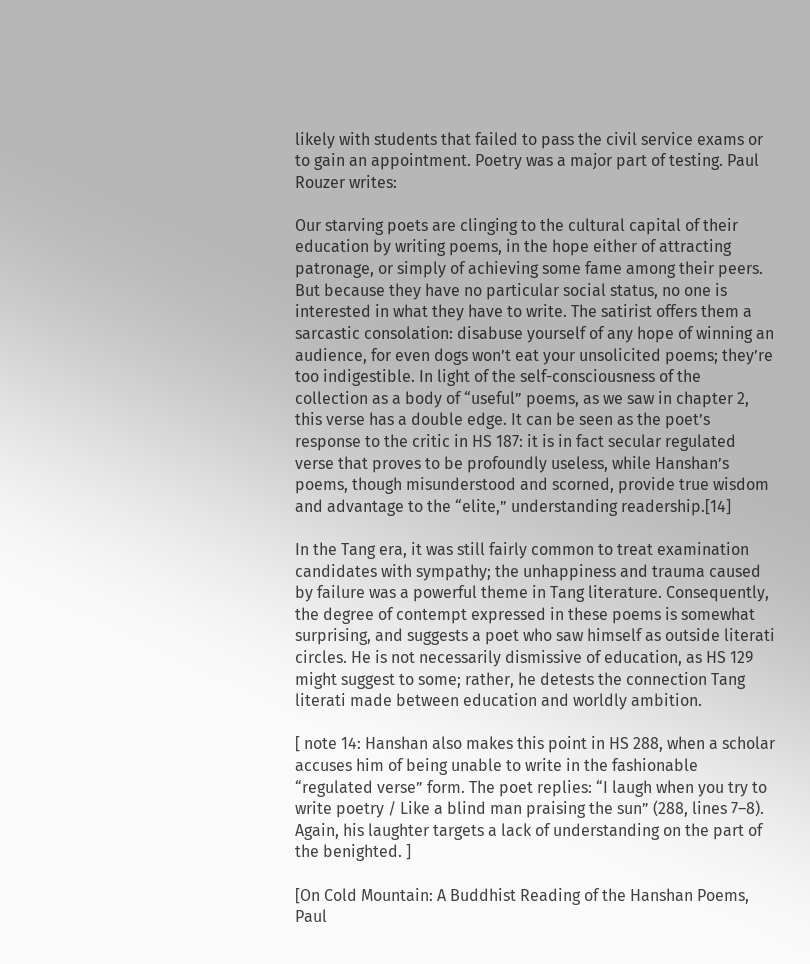likely with students that failed to pass the civil service exams or to gain an appointment. Poetry was a major part of testing. Paul Rouzer writes:

Our starving poets are clinging to the cultural capital of their education by writing poems, in the hope either of attracting patronage, or simply of achieving some fame among their peers. But because they have no particular social status, no one is interested in what they have to write. The satirist offers them a sarcastic consolation: disabuse yourself of any hope of winning an audience, for even dogs won’t eat your unsolicited poems; they’re too indigestible. In light of the self-consciousness of the collection as a body of “useful” poems, as we saw in chapter 2, this verse has a double edge. It can be seen as the poet’s response to the critic in HS 187: it is in fact secular regulated verse that proves to be profoundly useless, while Hanshan’s poems, though misunderstood and scorned, provide true wisdom and advantage to the “elite,” understanding readership.[14]

In the Tang era, it was still fairly common to treat examination candidates with sympathy; the unhappiness and trauma caused by failure was a powerful theme in Tang literature. Consequently, the degree of contempt expressed in these poems is somewhat surprising, and suggests a poet who saw himself as outside literati circles. He is not necessarily dismissive of education, as HS 129 might suggest to some; rather, he detests the connection Tang literati made between education and worldly ambition.

[ note 14: Hanshan also makes this point in HS 288, when a scholar accuses him of being unable to write in the fashionable “regulated verse” form. The poet replies: “I laugh when you try to write poetry / Like a blind man praising the sun” (288, lines 7–8). Again, his laughter targets a lack of understanding on the part of the benighted. ]

[On Cold Mountain: A Buddhist Reading of the Hanshan Poems, Paul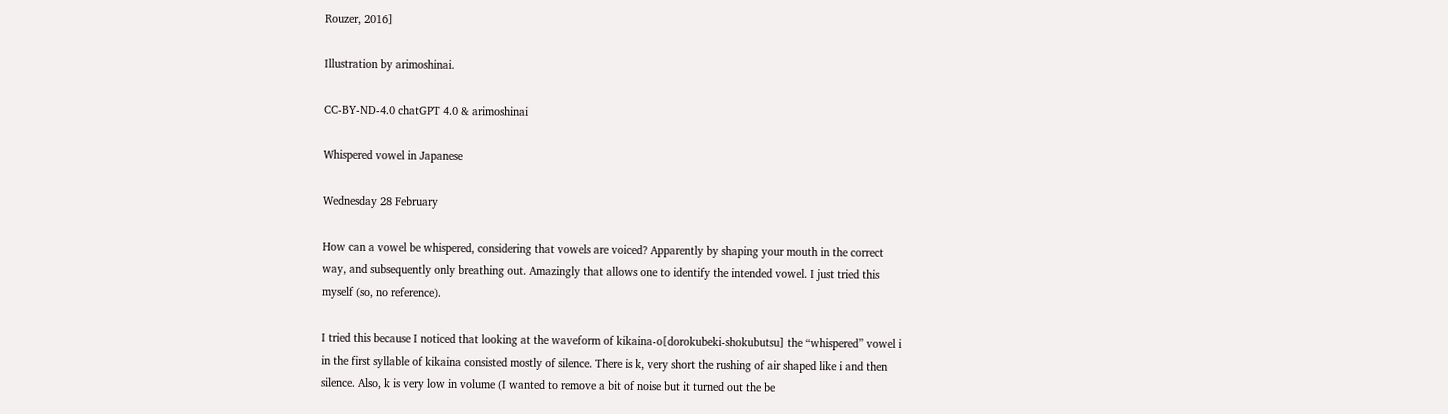Rouzer, 2016]

Illustration by arimoshinai.

CC-BY-ND-4.0 chatGPT 4.0 & arimoshinai

Whispered vowel in Japanese

Wednesday 28 February

How can a vowel be whispered, considering that vowels are voiced? Apparently by shaping your mouth in the correct way, and subsequently only breathing out. Amazingly that allows one to identify the intended vowel. I just tried this myself (so, no reference).

I tried this because I noticed that looking at the waveform of kikaina-o[dorokubeki-shokubutsu] the “whispered” vowel i in the first syllable of kikaina consisted mostly of silence. There is k, very short the rushing of air shaped like i and then silence. Also, k is very low in volume (I wanted to remove a bit of noise but it turned out the be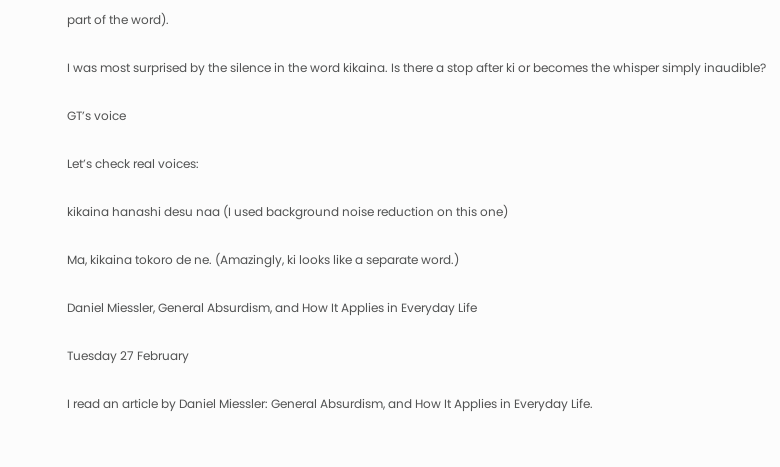part of the word).

I was most surprised by the silence in the word kikaina. Is there a stop after ki or becomes the whisper simply inaudible?

GT’s voice

Let’s check real voices:

kikaina hanashi desu naa (I used background noise reduction on this one)

Ma, kikaina tokoro de ne. (Amazingly, ki looks like a separate word.)

Daniel Miessler, General Absurdism, and How It Applies in Everyday Life

Tuesday 27 February

I read an article by Daniel Miessler: General Absurdism, and How It Applies in Everyday Life.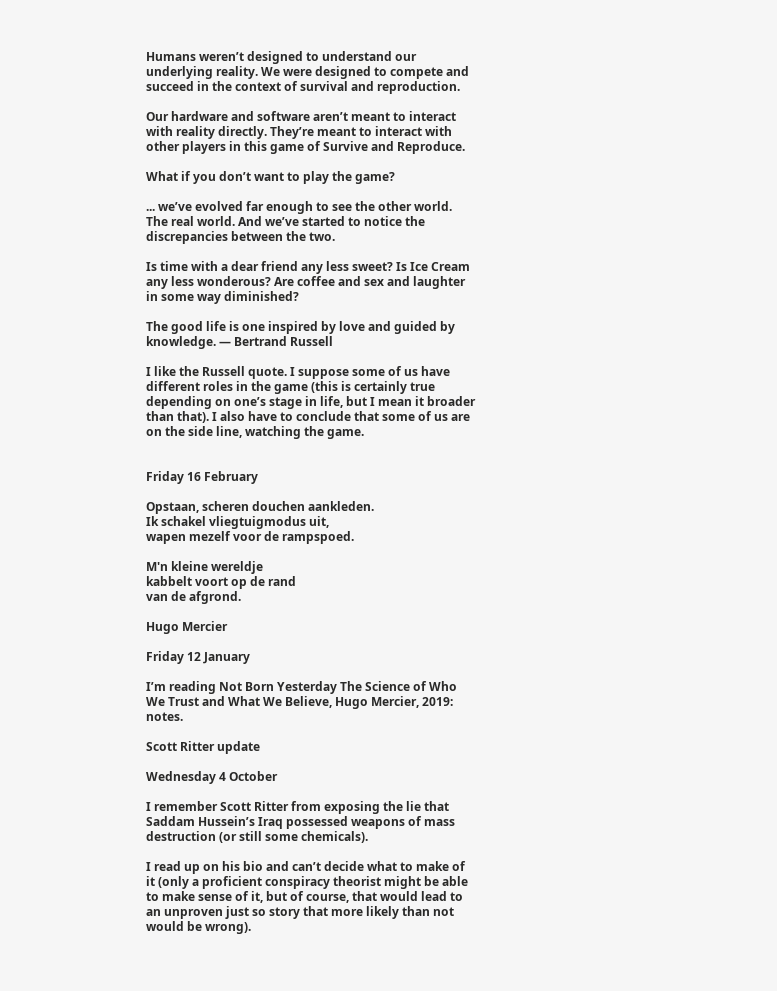Humans weren’t designed to understand our underlying reality. We were designed to compete and succeed in the context of survival and reproduction.

Our hardware and software aren’t meant to interact with reality directly. They’re meant to interact with other players in this game of Survive and Reproduce.

What if you don’t want to play the game?

... we’ve evolved far enough to see the other world. The real world. And we’ve started to notice the discrepancies between the two.

Is time with a dear friend any less sweet? Is Ice Cream any less wonderous? Are coffee and sex and laughter in some way diminished?

The good life is one inspired by love and guided by knowledge. — Bertrand Russell

I like the Russell quote. I suppose some of us have different roles in the game (this is certainly true depending on one’s stage in life, but I mean it broader than that). I also have to conclude that some of us are on the side line, watching the game.


Friday 16 February

Opstaan, scheren douchen aankleden.
Ik schakel vliegtuigmodus uit,
wapen mezelf voor de rampspoed.

M'n kleine wereldje
kabbelt voort op de rand
van de afgrond.

Hugo Mercier

Friday 12 January

I’m reading Not Born Yesterday The Science of Who We Trust and What We Believe, Hugo Mercier, 2019: notes.

Scott Ritter update

Wednesday 4 October

I remember Scott Ritter from exposing the lie that Saddam Hussein’s Iraq possessed weapons of mass destruction (or still some chemicals).

I read up on his bio and can’t decide what to make of it (only a proficient conspiracy theorist might be able to make sense of it, but of course, that would lead to an unproven just so story that more likely than not would be wrong).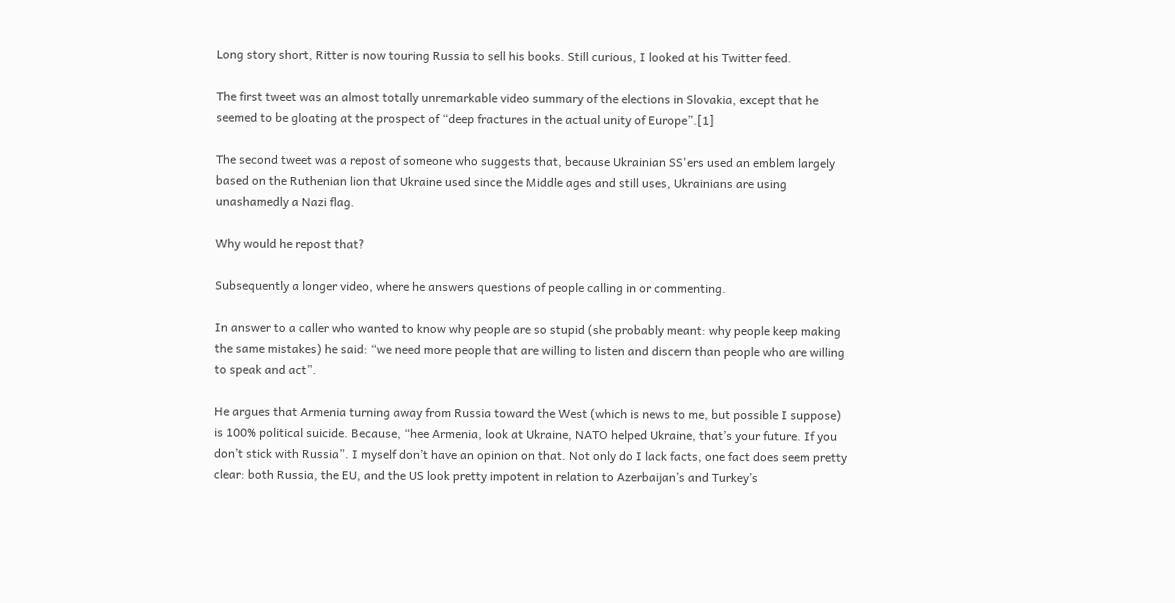Long story short, Ritter is now touring Russia to sell his books. Still curious, I looked at his Twitter feed.

The first tweet was an almost totally unremarkable video summary of the elections in Slovakia, except that he seemed to be gloating at the prospect of “deep fractures in the actual unity of Europe”.[1]

The second tweet was a repost of someone who suggests that, because Ukrainian SS'ers used an emblem largely based on the Ruthenian lion that Ukraine used since the Middle ages and still uses, Ukrainians are using unashamedly a Nazi flag.

Why would he repost that?

Subsequently a longer video, where he answers questions of people calling in or commenting.

In answer to a caller who wanted to know why people are so stupid (she probably meant: why people keep making the same mistakes) he said: “we need more people that are willing to listen and discern than people who are willing to speak and act”.

He argues that Armenia turning away from Russia toward the West (which is news to me, but possible I suppose) is 100% political suicide. Because, “hee Armenia, look at Ukraine, NATO helped Ukraine, that’s your future. If you don’t stick with Russia”. I myself don’t have an opinion on that. Not only do I lack facts, one fact does seem pretty clear: both Russia, the EU, and the US look pretty impotent in relation to Azerbaijan’s and Turkey’s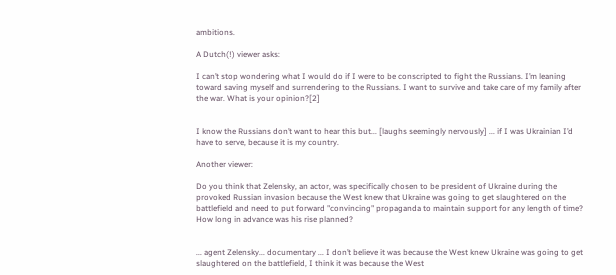ambitions.

A Dutch(!) viewer asks:

I can’t stop wondering what I would do if I were to be conscripted to fight the Russians. I’m leaning toward saving myself and surrendering to the Russians. I want to survive and take care of my family after the war. What is your opinion?[2]


I know the Russians don’t want to hear this but... [laughs seemingly nervously] ... if I was Ukrainian I’d have to serve, because it is my country.

Another viewer:

Do you think that Zelensky, an actor, was specifically chosen to be president of Ukraine during the provoked Russian invasion because the West knew that Ukraine was going to get slaughtered on the battlefield and need to put forward "convincing" propaganda to maintain support for any length of time? How long in advance was his rise planned?


... agent Zelensky... documentary ... I don’t believe it was because the West knew Ukraine was going to get slaughtered on the battlefield, I think it was because the West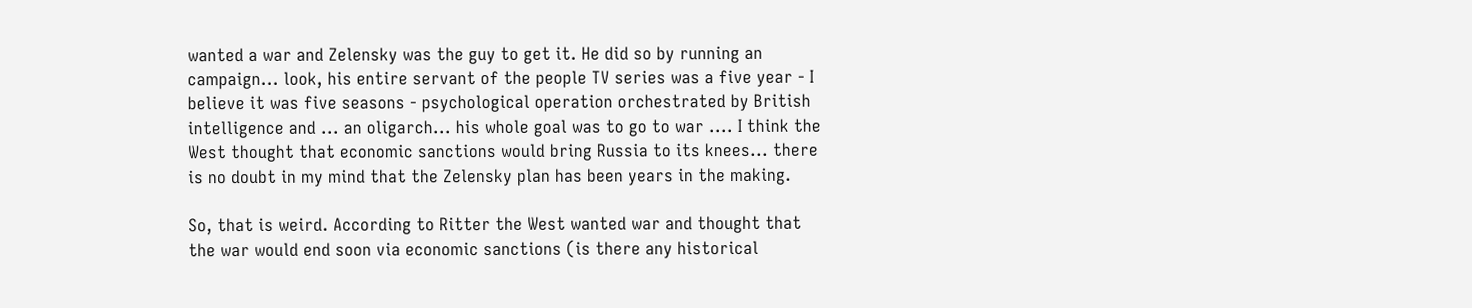wanted a war and Zelensky was the guy to get it. He did so by running an campaign... look, his entire servant of the people TV series was a five year - I believe it was five seasons - psychological operation orchestrated by British intelligence and ... an oligarch... his whole goal was to go to war .... I think the West thought that economic sanctions would bring Russia to its knees... there is no doubt in my mind that the Zelensky plan has been years in the making.

So, that is weird. According to Ritter the West wanted war and thought that the war would end soon via economic sanctions (is there any historical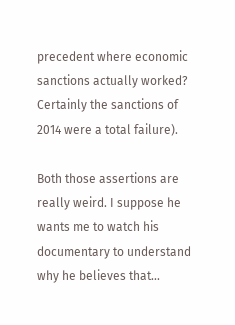precedent where economic sanctions actually worked? Certainly the sanctions of 2014 were a total failure).

Both those assertions are really weird. I suppose he wants me to watch his documentary to understand why he believes that...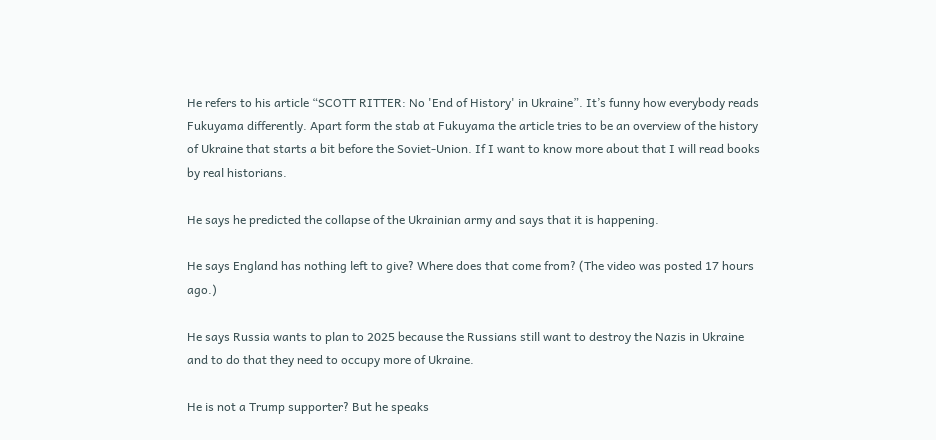He refers to his article “SCOTT RITTER: No 'End of History' in Ukraine”. It’s funny how everybody reads Fukuyama differently. Apart form the stab at Fukuyama the article tries to be an overview of the history of Ukraine that starts a bit before the Soviet-Union. If I want to know more about that I will read books by real historians.

He says he predicted the collapse of the Ukrainian army and says that it is happening.

He says England has nothing left to give? Where does that come from? (The video was posted 17 hours ago.)

He says Russia wants to plan to 2025 because the Russians still want to destroy the Nazis in Ukraine and to do that they need to occupy more of Ukraine.

He is not a Trump supporter? But he speaks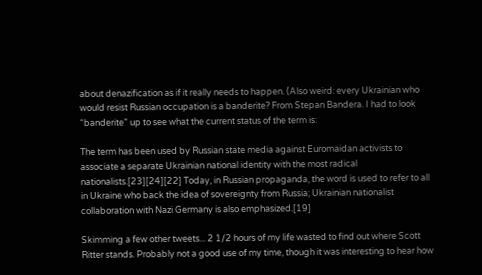about denazification as if it really needs to happen. (Also weird: every Ukrainian who would resist Russian occupation is a banderite? From Stepan Bandera. I had to look “banderite” up to see what the current status of the term is:

The term has been used by Russian state media against Euromaidan activists to associate a separate Ukrainian national identity with the most radical nationalists.[23][24][22] Today, in Russian propaganda, the word is used to refer to all in Ukraine who back the idea of sovereignty from Russia; Ukrainian nationalist collaboration with Nazi Germany is also emphasized.[19]

Skimming a few other tweets... 2 1/2 hours of my life wasted to find out where Scott Ritter stands. Probably not a good use of my time, though it was interesting to hear how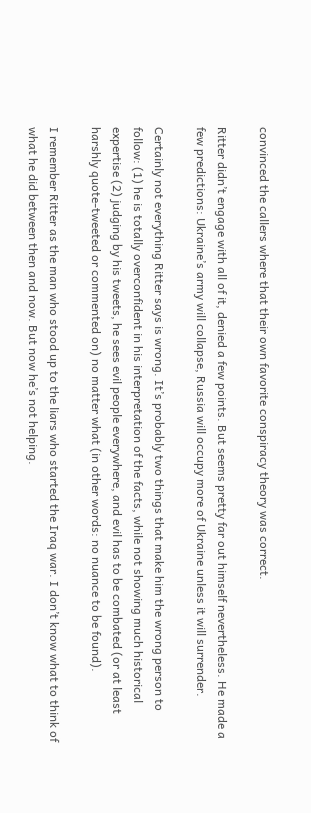convinced the callers where that their own favorite conspiracy theory was correct.

Ritter didn’t engage with all of it, denied a few points. But seems pretty far out himself nevertheless. He made a few predictions: Ukraine’s army will collapse, Russia will occupy more of Ukraine unless it will surrender.

Certainly not everything Ritter says is wrong. It’s probably two things that make him the wrong person to follow: (1) he is totally overconfident in his interpretation of the facts, while not showing much historical expertise (2) judging by his tweets, he sees evil people everywhere, and evil has to be combated (or at least harshly quote-tweeted or commented on) no matter what (in other words: no nuance to be found).

I remember Ritter as the man who stood up to the liars who started the Iraq war. I don’t know what to think of what he did between then and now. But now he’s not helping.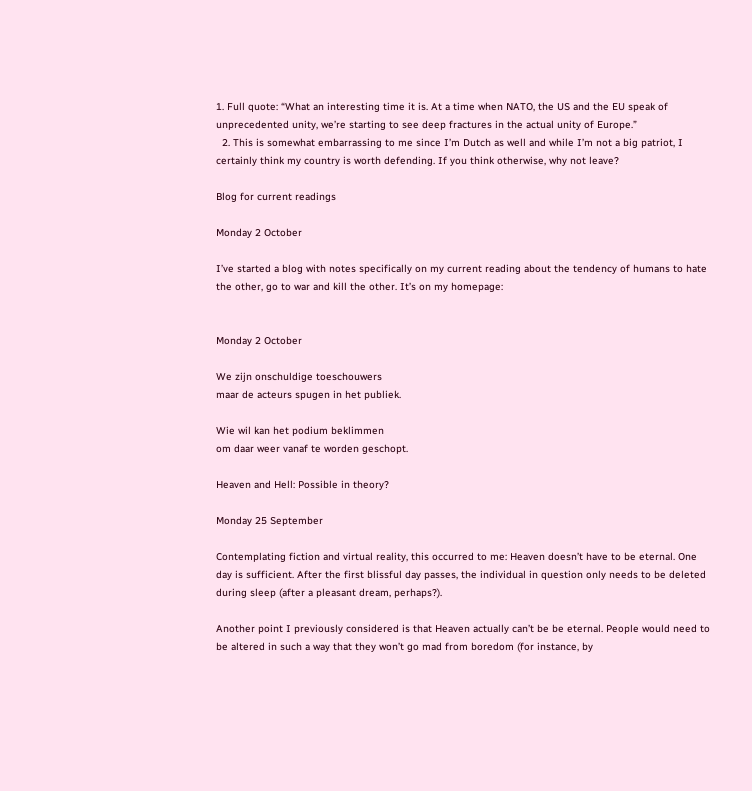1. Full quote: “What an interesting time it is. At a time when NATO, the US and the EU speak of unprecedented unity, we’re starting to see deep fractures in the actual unity of Europe.”
  2. This is somewhat embarrassing to me since I’m Dutch as well and while I’m not a big patriot, I certainly think my country is worth defending. If you think otherwise, why not leave?

Blog for current readings

Monday 2 October

I’ve started a blog with notes specifically on my current reading about the tendency of humans to hate the other, go to war and kill the other. It’s on my homepage:


Monday 2 October

We zijn onschuldige toeschouwers
maar de acteurs spugen in het publiek.

Wie wil kan het podium beklimmen
om daar weer vanaf te worden geschopt.

Heaven and Hell: Possible in theory?

Monday 25 September

Contemplating fiction and virtual reality, this occurred to me: Heaven doesn’t have to be eternal. One day is sufficient. After the first blissful day passes, the individual in question only needs to be deleted during sleep (after a pleasant dream, perhaps?).

Another point I previously considered is that Heaven actually can’t be be eternal. People would need to be altered in such a way that they won’t go mad from boredom (for instance, by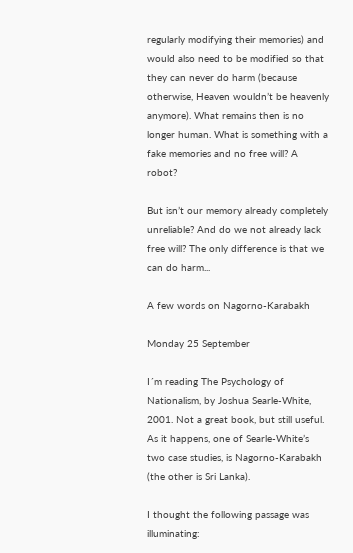regularly modifying their memories) and would also need to be modified so that they can never do harm (because otherwise, Heaven wouldn’t be heavenly anymore). What remains then is no longer human. What is something with a fake memories and no free will? A robot?

But isn’t our memory already completely unreliable? And do we not already lack free will? The only difference is that we can do harm...

A few words on Nagorno-Karabakh

Monday 25 September

I´m reading The Psychology of Nationalism, by Joshua Searle-White, 2001. Not a great book, but still useful. As it happens, one of Searle-White’s two case studies, is Nagorno-Karabakh (the other is Sri Lanka).

I thought the following passage was illuminating: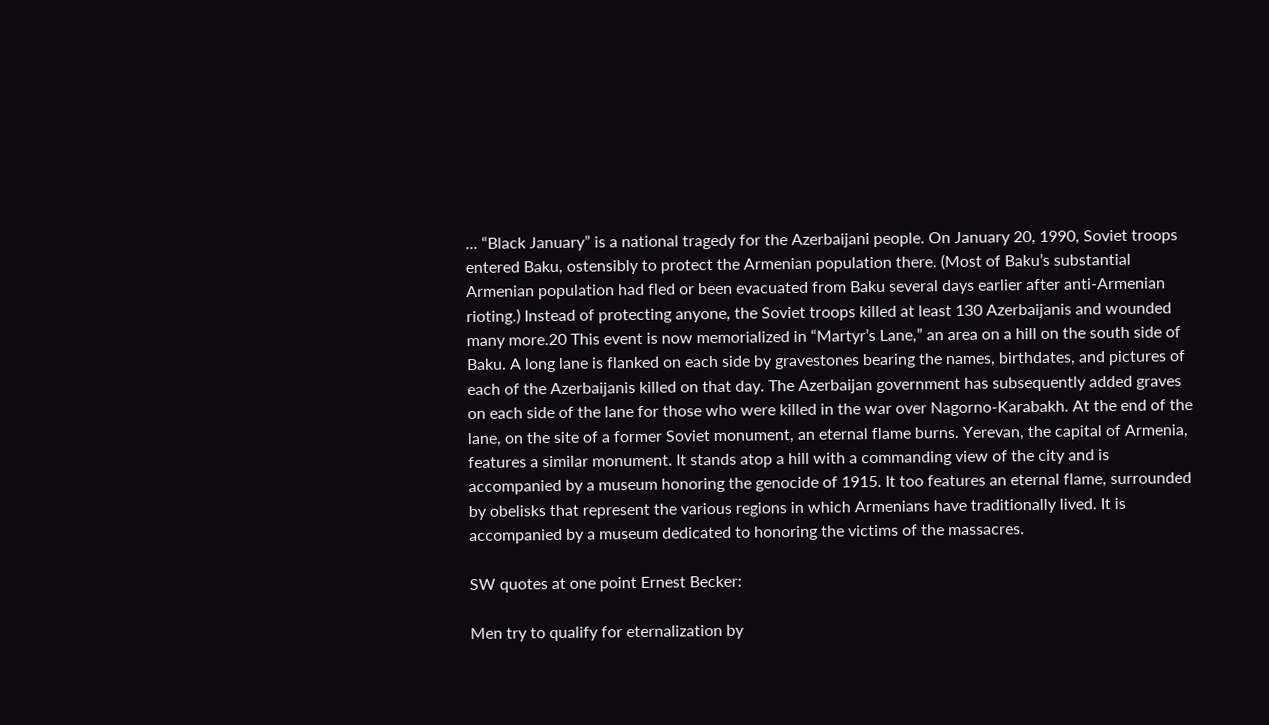... “Black January” is a national tragedy for the Azerbaijani people. On January 20, 1990, Soviet troops entered Baku, ostensibly to protect the Armenian population there. (Most of Baku’s substantial Armenian population had fled or been evacuated from Baku several days earlier after anti-Armenian rioting.) Instead of protecting anyone, the Soviet troops killed at least 130 Azerbaijanis and wounded many more.20 This event is now memorialized in “Martyr’s Lane,” an area on a hill on the south side of Baku. A long lane is flanked on each side by gravestones bearing the names, birthdates, and pictures of each of the Azerbaijanis killed on that day. The Azerbaijan government has subsequently added graves on each side of the lane for those who were killed in the war over Nagorno-Karabakh. At the end of the lane, on the site of a former Soviet monument, an eternal flame burns. Yerevan, the capital of Armenia, features a similar monument. It stands atop a hill with a commanding view of the city and is accompanied by a museum honoring the genocide of 1915. It too features an eternal flame, surrounded by obelisks that represent the various regions in which Armenians have traditionally lived. It is accompanied by a museum dedicated to honoring the victims of the massacres.

SW quotes at one point Ernest Becker:

Men try to qualify for eternalization by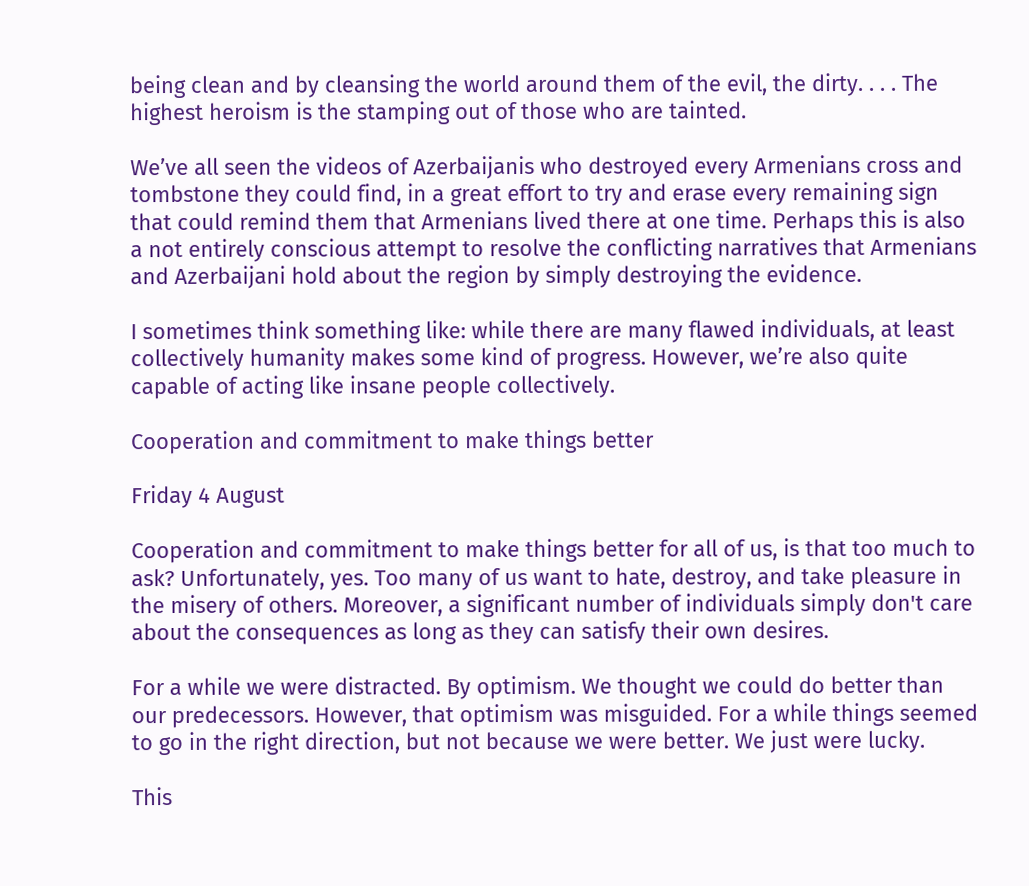being clean and by cleansing the world around them of the evil, the dirty. . . . The highest heroism is the stamping out of those who are tainted.

We’ve all seen the videos of Azerbaijanis who destroyed every Armenians cross and tombstone they could find, in a great effort to try and erase every remaining sign that could remind them that Armenians lived there at one time. Perhaps this is also a not entirely conscious attempt to resolve the conflicting narratives that Armenians and Azerbaijani hold about the region by simply destroying the evidence.

I sometimes think something like: while there are many flawed individuals, at least collectively humanity makes some kind of progress. However, we’re also quite capable of acting like insane people collectively.

Cooperation and commitment to make things better

Friday 4 August

Cooperation and commitment to make things better for all of us, is that too much to ask? Unfortunately, yes. Too many of us want to hate, destroy, and take pleasure in the misery of others. Moreover, a significant number of individuals simply don't care about the consequences as long as they can satisfy their own desires.

For a while we were distracted. By optimism. We thought we could do better than our predecessors. However, that optimism was misguided. For a while things seemed to go in the right direction, but not because we were better. We just were lucky.

This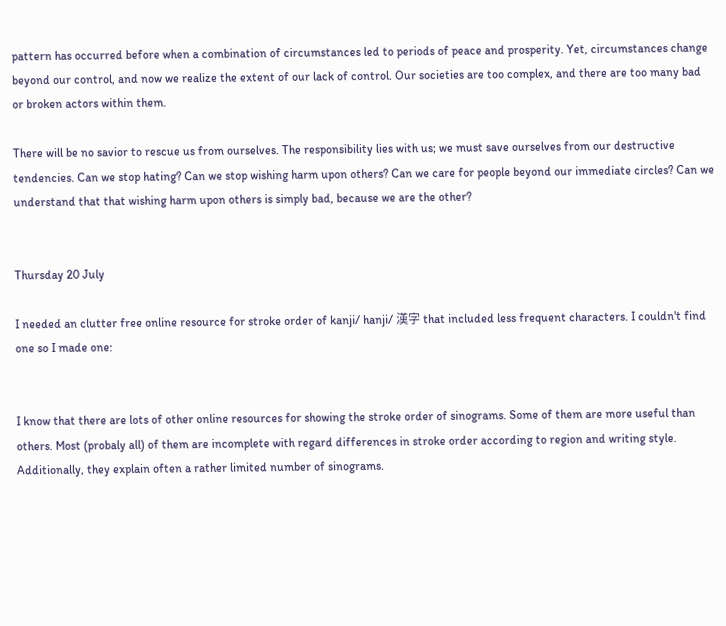pattern has occurred before when a combination of circumstances led to periods of peace and prosperity. Yet, circumstances change beyond our control, and now we realize the extent of our lack of control. Our societies are too complex, and there are too many bad or broken actors within them.

There will be no savior to rescue us from ourselves. The responsibility lies with us; we must save ourselves from our destructive tendencies. Can we stop hating? Can we stop wishing harm upon others? Can we care for people beyond our immediate circles? Can we understand that that wishing harm upon others is simply bad, because we are the other?


Thursday 20 July

I needed an clutter free online resource for stroke order of kanji/ hanji/ 漢字 that included less frequent characters. I couldn't find one so I made one:


I know that there are lots of other online resources for showing the stroke order of sinograms. Some of them are more useful than others. Most (probaly all) of them are incomplete with regard differences in stroke order according to region and writing style. Additionally, they explain often a rather limited number of sinograms.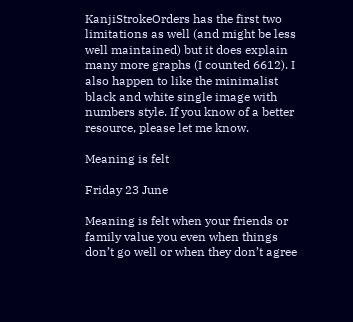KanjiStrokeOrders has the first two limitations as well (and might be less well maintained) but it does explain many more graphs (I counted 6612). I also happen to like the minimalist black and white single image with numbers style. If you know of a better resource, please let me know.

Meaning is felt

Friday 23 June

Meaning is felt when your friends or family value you even when things don’t go well or when they don’t agree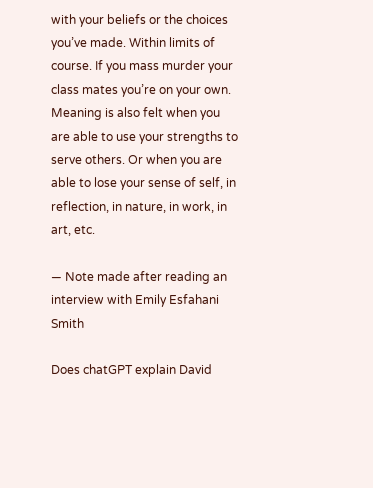with your beliefs or the choices you’ve made. Within limits of course. If you mass murder your class mates you’re on your own. Meaning is also felt when you are able to use your strengths to serve others. Or when you are able to lose your sense of self, in reflection, in nature, in work, in art, etc.

— Note made after reading an interview with Emily Esfahani Smith

Does chatGPT explain David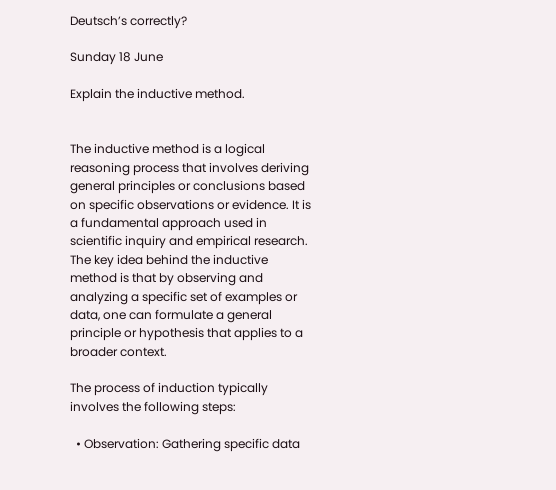Deutsch’s correctly?

Sunday 18 June

Explain the inductive method.


The inductive method is a logical reasoning process that involves deriving general principles or conclusions based on specific observations or evidence. It is a fundamental approach used in scientific inquiry and empirical research. The key idea behind the inductive method is that by observing and analyzing a specific set of examples or data, one can formulate a general principle or hypothesis that applies to a broader context.

The process of induction typically involves the following steps:

  • Observation: Gathering specific data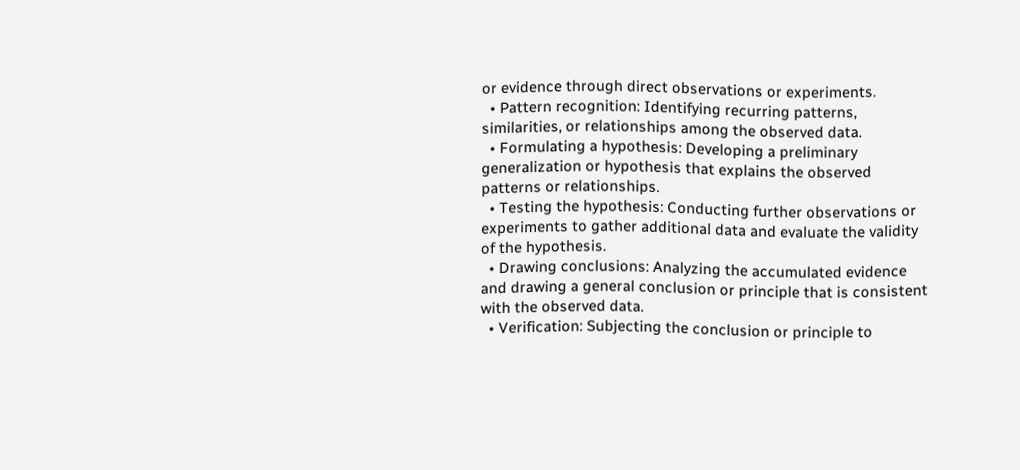or evidence through direct observations or experiments.
  • Pattern recognition: Identifying recurring patterns, similarities, or relationships among the observed data.
  • Formulating a hypothesis: Developing a preliminary generalization or hypothesis that explains the observed patterns or relationships.
  • Testing the hypothesis: Conducting further observations or experiments to gather additional data and evaluate the validity of the hypothesis.
  • Drawing conclusions: Analyzing the accumulated evidence and drawing a general conclusion or principle that is consistent with the observed data.
  • Verification: Subjecting the conclusion or principle to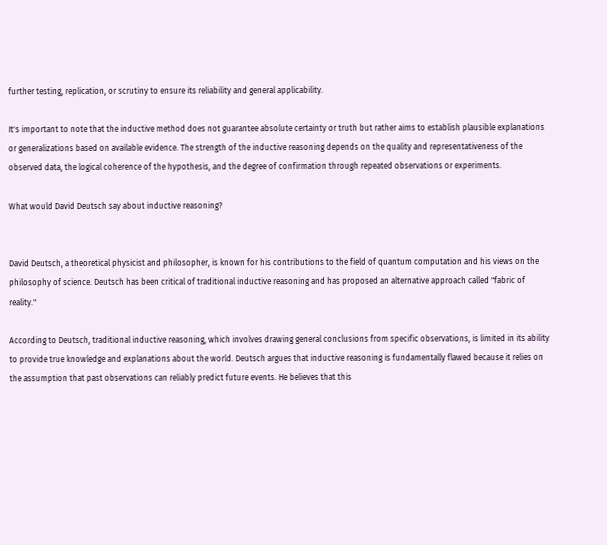further testing, replication, or scrutiny to ensure its reliability and general applicability.

It's important to note that the inductive method does not guarantee absolute certainty or truth but rather aims to establish plausible explanations or generalizations based on available evidence. The strength of the inductive reasoning depends on the quality and representativeness of the observed data, the logical coherence of the hypothesis, and the degree of confirmation through repeated observations or experiments.

What would David Deutsch say about inductive reasoning?


David Deutsch, a theoretical physicist and philosopher, is known for his contributions to the field of quantum computation and his views on the philosophy of science. Deutsch has been critical of traditional inductive reasoning and has proposed an alternative approach called "fabric of reality."

According to Deutsch, traditional inductive reasoning, which involves drawing general conclusions from specific observations, is limited in its ability to provide true knowledge and explanations about the world. Deutsch argues that inductive reasoning is fundamentally flawed because it relies on the assumption that past observations can reliably predict future events. He believes that this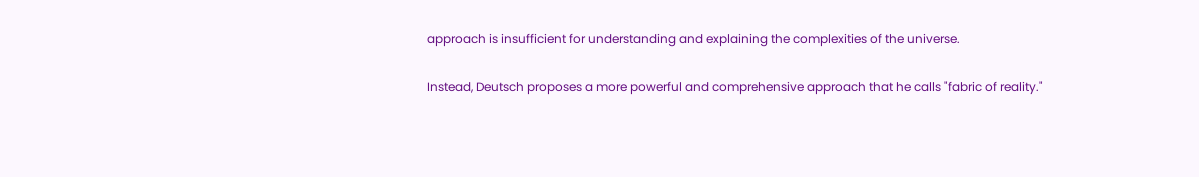approach is insufficient for understanding and explaining the complexities of the universe.

Instead, Deutsch proposes a more powerful and comprehensive approach that he calls "fabric of reality."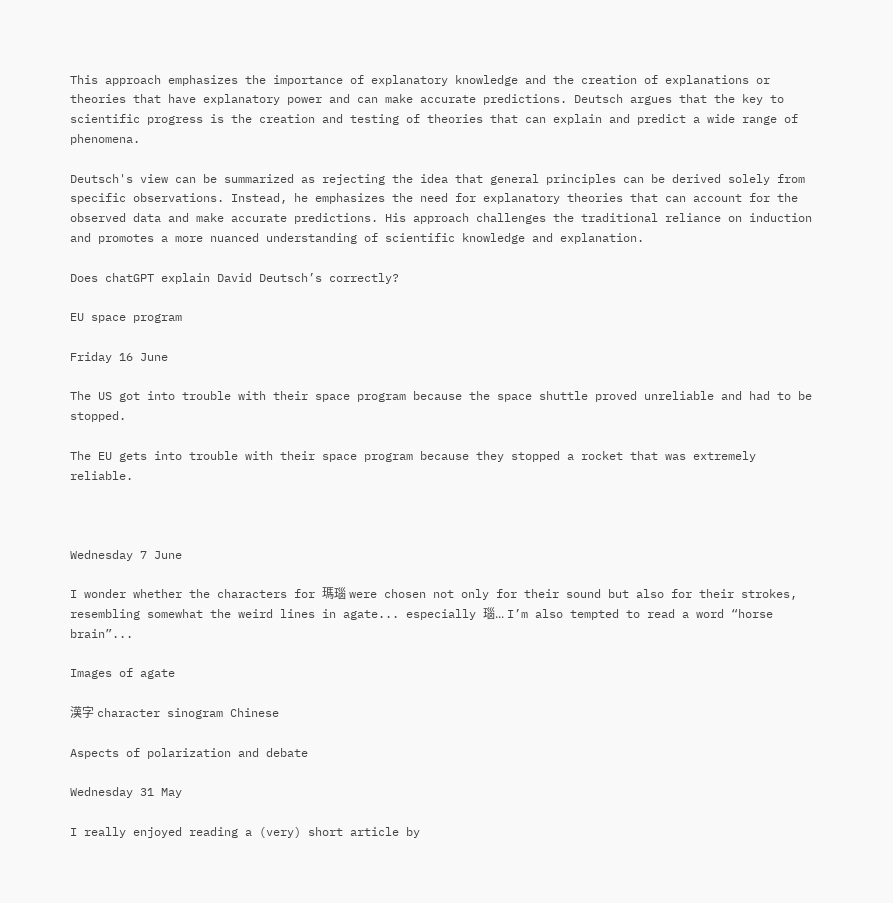This approach emphasizes the importance of explanatory knowledge and the creation of explanations or theories that have explanatory power and can make accurate predictions. Deutsch argues that the key to scientific progress is the creation and testing of theories that can explain and predict a wide range of phenomena.

Deutsch's view can be summarized as rejecting the idea that general principles can be derived solely from specific observations. Instead, he emphasizes the need for explanatory theories that can account for the observed data and make accurate predictions. His approach challenges the traditional reliance on induction and promotes a more nuanced understanding of scientific knowledge and explanation.

Does chatGPT explain David Deutsch’s correctly?

EU space program

Friday 16 June

The US got into trouble with their space program because the space shuttle proved unreliable and had to be stopped.

The EU gets into trouble with their space program because they stopped a rocket that was extremely reliable.



Wednesday 7 June

I wonder whether the characters for 瑪瑙 were chosen not only for their sound but also for their strokes, resembling somewhat the weird lines in agate... especially 瑙... I’m also tempted to read a word “horse brain”...

Images of agate

漢字 character sinogram Chinese

Aspects of polarization and debate

Wednesday 31 May

I really enjoyed reading a (very) short article by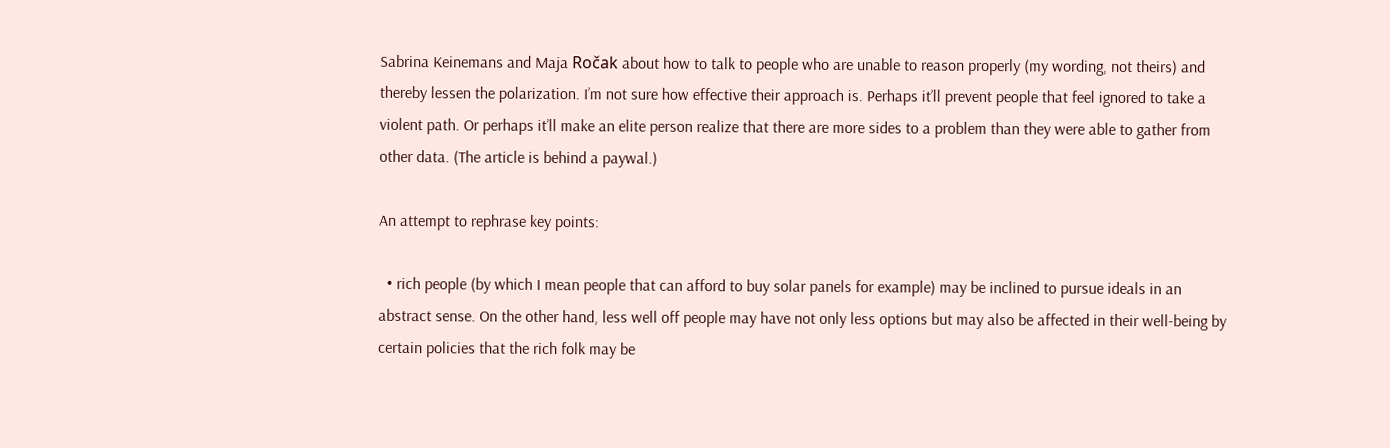Sabrina Keinemans and Maja Ročak about how to talk to people who are unable to reason properly (my wording, not theirs) and thereby lessen the polarization. I’m not sure how effective their approach is. Perhaps it’ll prevent people that feel ignored to take a violent path. Or perhaps it’ll make an elite person realize that there are more sides to a problem than they were able to gather from other data. (The article is behind a paywal.)

An attempt to rephrase key points:

  • rich people (by which I mean people that can afford to buy solar panels for example) may be inclined to pursue ideals in an abstract sense. On the other hand, less well off people may have not only less options but may also be affected in their well-being by certain policies that the rich folk may be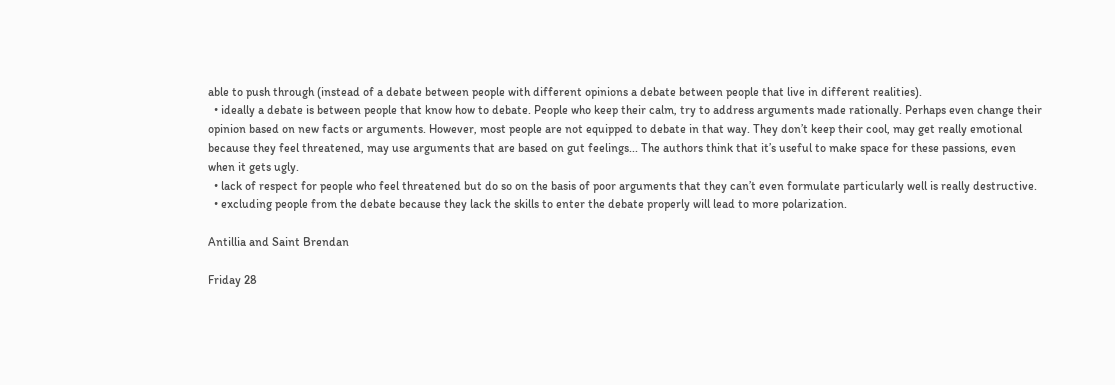able to push through (instead of a debate between people with different opinions a debate between people that live in different realities).
  • ideally a debate is between people that know how to debate. People who keep their calm, try to address arguments made rationally. Perhaps even change their opinion based on new facts or arguments. However, most people are not equipped to debate in that way. They don’t keep their cool, may get really emotional because they feel threatened, may use arguments that are based on gut feelings... The authors think that it’s useful to make space for these passions, even when it gets ugly.
  • lack of respect for people who feel threatened but do so on the basis of poor arguments that they can’t even formulate particularly well is really destructive.
  • excluding people from the debate because they lack the skills to enter the debate properly will lead to more polarization.

Antillia and Saint Brendan

Friday 28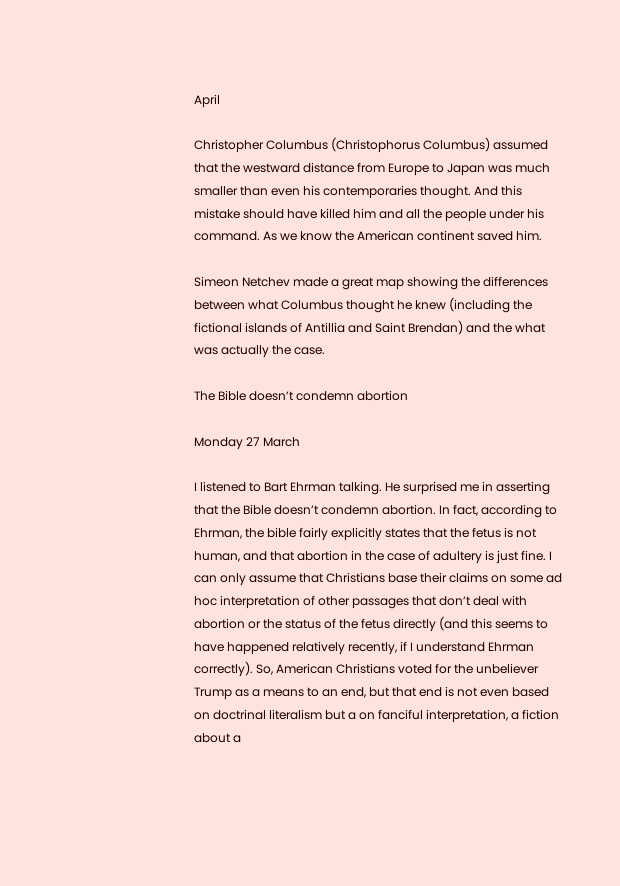April

Christopher Columbus (Christophorus Columbus) assumed that the westward distance from Europe to Japan was much smaller than even his contemporaries thought. And this mistake should have killed him and all the people under his command. As we know the American continent saved him.

Simeon Netchev made a great map showing the differences between what Columbus thought he knew (including the fictional islands of Antillia and Saint Brendan) and the what was actually the case.

The Bible doesn’t condemn abortion

Monday 27 March

I listened to Bart Ehrman talking. He surprised me in asserting that the Bible doesn’t condemn abortion. In fact, according to Ehrman, the bible fairly explicitly states that the fetus is not human, and that abortion in the case of adultery is just fine. I can only assume that Christians base their claims on some ad hoc interpretation of other passages that don’t deal with abortion or the status of the fetus directly (and this seems to have happened relatively recently, if I understand Ehrman correctly). So, American Christians voted for the unbeliever Trump as a means to an end, but that end is not even based on doctrinal literalism but a on fanciful interpretation, a fiction about a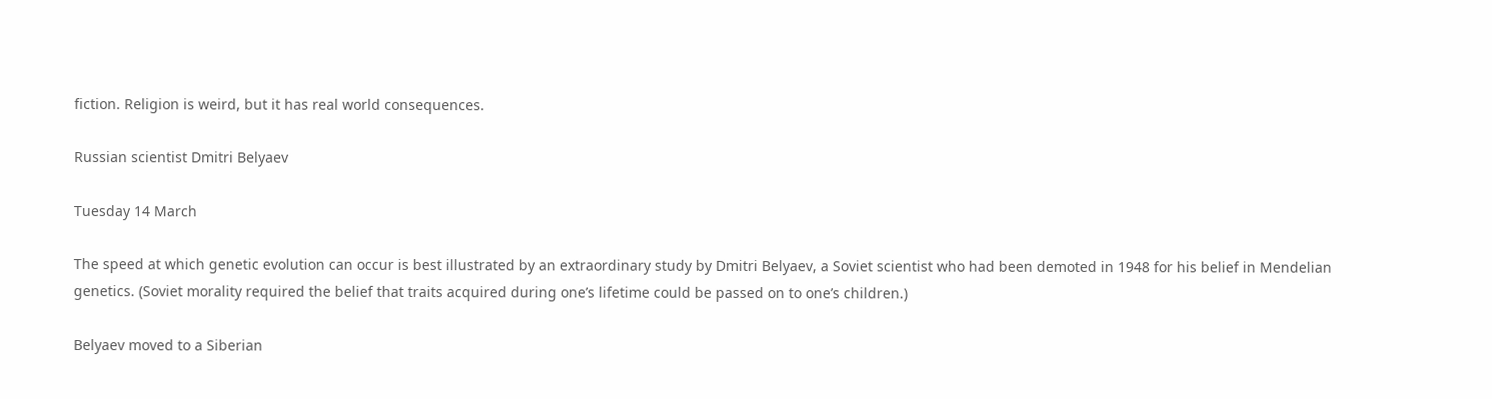fiction. Religion is weird, but it has real world consequences.

Russian scientist Dmitri Belyaev

Tuesday 14 March

The speed at which genetic evolution can occur is best illustrated by an extraordinary study by Dmitri Belyaev, a Soviet scientist who had been demoted in 1948 for his belief in Mendelian genetics. (Soviet morality required the belief that traits acquired during one’s lifetime could be passed on to one’s children.)

Belyaev moved to a Siberian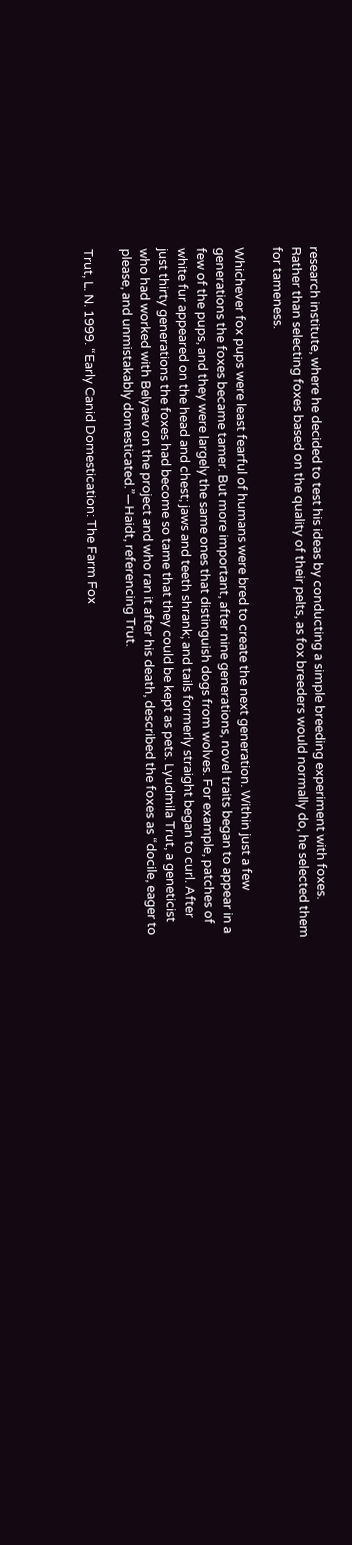research institute, where he decided to test his ideas by conducting a simple breeding experiment with foxes. Rather than selecting foxes based on the quality of their pelts, as fox breeders would normally do, he selected them for tameness.

Whichever fox pups were least fearful of humans were bred to create the next generation. Within just a few generations the foxes became tamer. But more important, after nine generations, novel traits began to appear in a few of the pups, and they were largely the same ones that distinguish dogs from wolves. For example, patches of white fur appeared on the head and chest; jaws and teeth shrank; and tails formerly straight began to curl. After just thirty generations the foxes had become so tame that they could be kept as pets. Lyudmila Trut, a geneticist who had worked with Belyaev on the project and who ran it after his death, described the foxes as “docile, eager to please, and unmistakably domesticated.”—Haidt, referencing Trut.

Trut, L. N. 1999. “Early Canid Domestication: The Farm Fox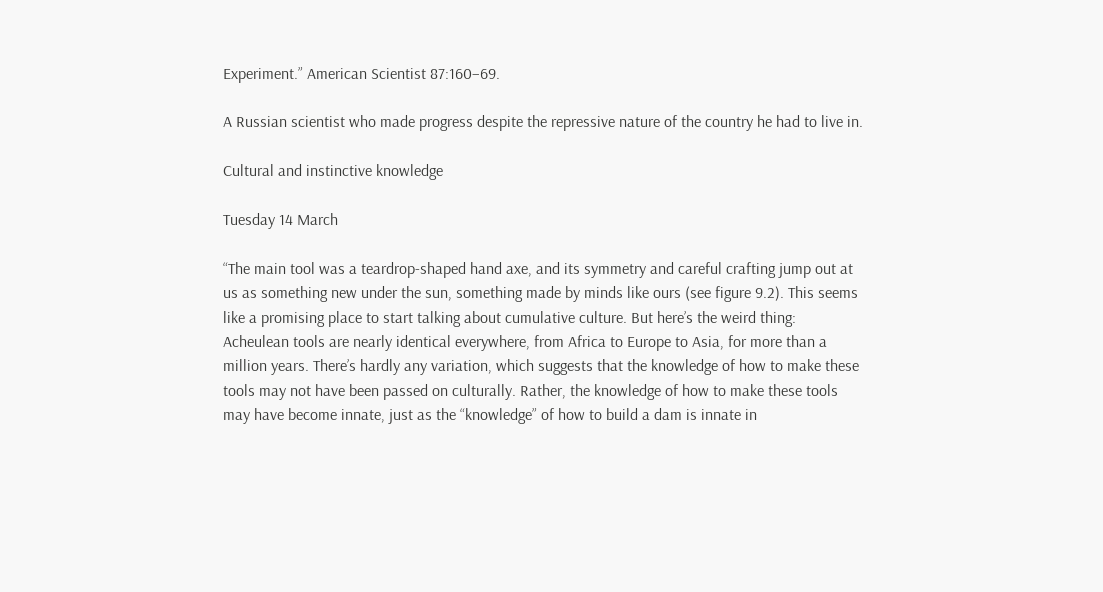Experiment.” American Scientist 87:160–69.

A Russian scientist who made progress despite the repressive nature of the country he had to live in.

Cultural and instinctive knowledge

Tuesday 14 March

“The main tool was a teardrop-shaped hand axe, and its symmetry and careful crafting jump out at us as something new under the sun, something made by minds like ours (see figure 9.2). This seems like a promising place to start talking about cumulative culture. But here’s the weird thing: Acheulean tools are nearly identical everywhere, from Africa to Europe to Asia, for more than a million years. There’s hardly any variation, which suggests that the knowledge of how to make these tools may not have been passed on culturally. Rather, the knowledge of how to make these tools may have become innate, just as the “knowledge” of how to build a dam is innate in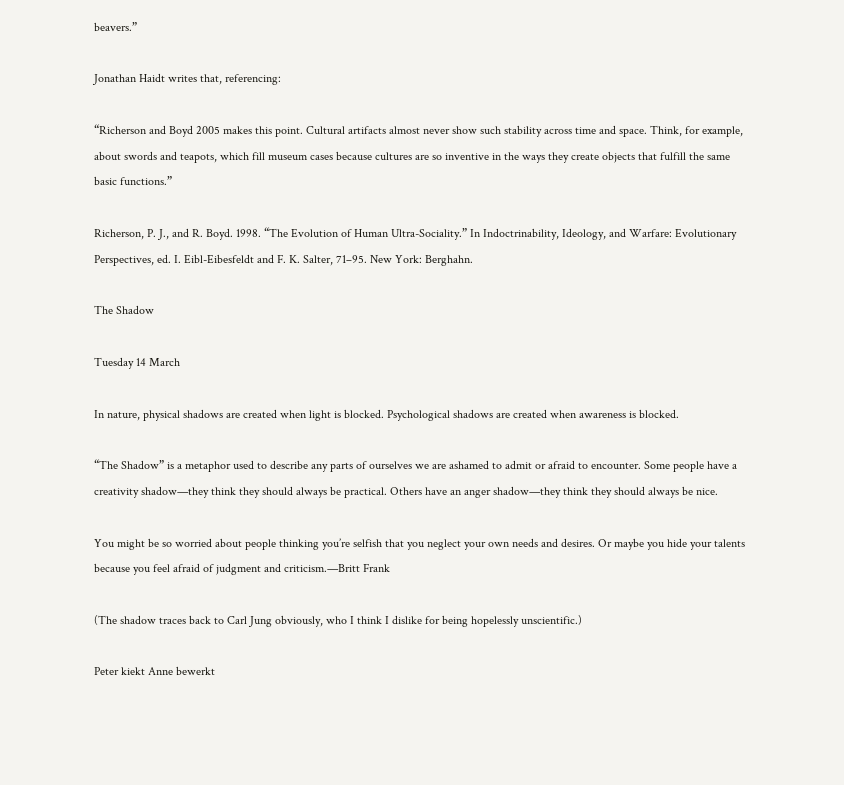beavers.”

Jonathan Haidt writes that, referencing:

“Richerson and Boyd 2005 makes this point. Cultural artifacts almost never show such stability across time and space. Think, for example, about swords and teapots, which fill museum cases because cultures are so inventive in the ways they create objects that fulfill the same basic functions.”

Richerson, P. J., and R. Boyd. 1998. “The Evolution of Human Ultra-Sociality.” In Indoctrinability, Ideology, and Warfare: Evolutionary Perspectives, ed. I. Eibl-Eibesfeldt and F. K. Salter, 71–95. New York: Berghahn.

The Shadow

Tuesday 14 March

In nature, physical shadows are created when light is blocked. Psychological shadows are created when awareness is blocked.

“The Shadow” is a metaphor used to describe any parts of ourselves we are ashamed to admit or afraid to encounter. Some people have a creativity shadow—they think they should always be practical. Others have an anger shadow—they think they should always be nice.

You might be so worried about people thinking you’re selfish that you neglect your own needs and desires. Or maybe you hide your talents because you feel afraid of judgment and criticism.—Britt Frank

(The shadow traces back to Carl Jung obviously, who I think I dislike for being hopelessly unscientific.)

Peter kiekt Anne bewerkt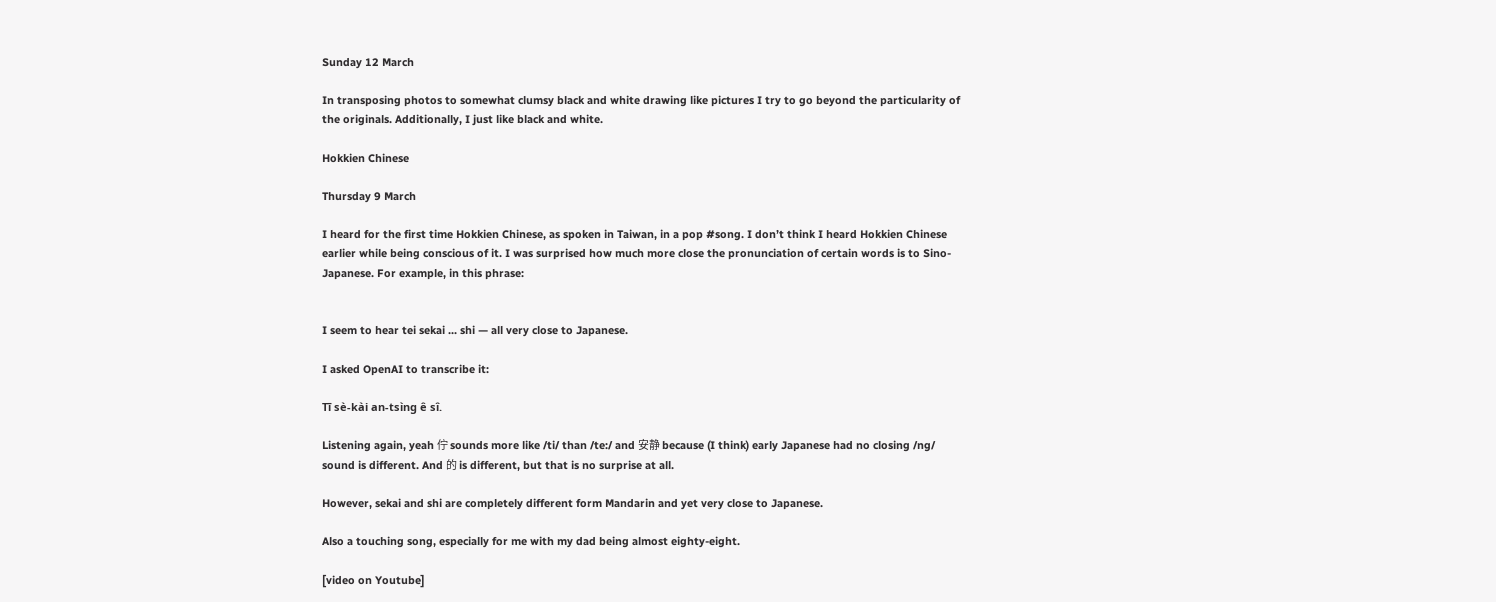Sunday 12 March

In transposing photos to somewhat clumsy black and white drawing like pictures I try to go beyond the particularity of the originals. Additionally, I just like black and white.

Hokkien Chinese

Thursday 9 March

I heard for the first time Hokkien Chinese, as spoken in Taiwan, in a pop #song. I don’t think I heard Hokkien Chinese earlier while being conscious of it. I was surprised how much more close the pronunciation of certain words is to Sino-Japanese. For example, in this phrase:


I seem to hear tei sekai ... shi — all very close to Japanese.

I asked OpenAI to transcribe it:

Tī sè-kài an-tsìng ê sî.

Listening again, yeah 佇 sounds more like /ti/ than /te:/ and 安静 because (I think) early Japanese had no closing /ng/ sound is different. And 的 is different, but that is no surprise at all.

However, sekai and shi are completely different form Mandarin and yet very close to Japanese.

Also a touching song, especially for me with my dad being almost eighty-eight.

[video on Youtube]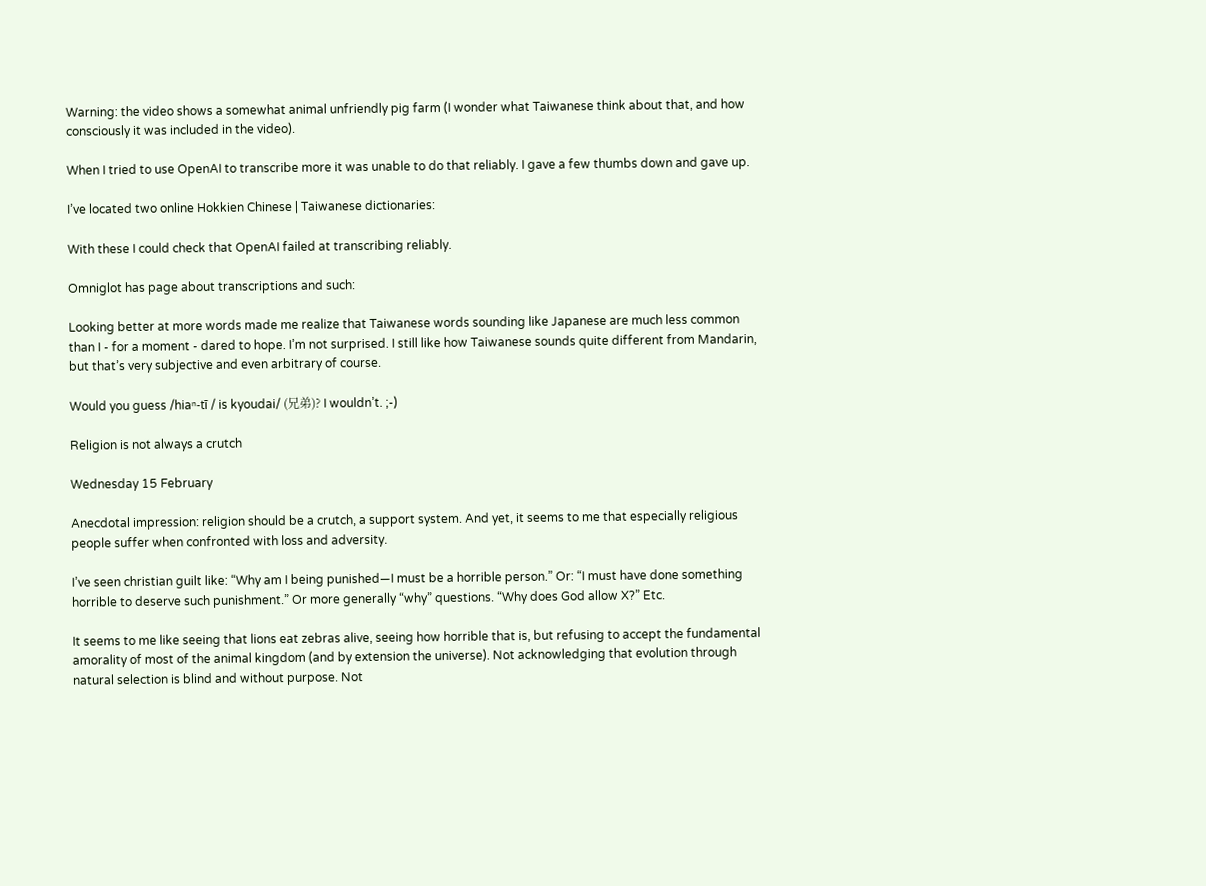Warning: the video shows a somewhat animal unfriendly pig farm (I wonder what Taiwanese think about that, and how consciously it was included in the video).

When I tried to use OpenAI to transcribe more it was unable to do that reliably. I gave a few thumbs down and gave up.

I’ve located two online Hokkien Chinese | Taiwanese dictionaries:

With these I could check that OpenAI failed at transcribing reliably.

Omniglot has page about transcriptions and such:

Looking better at more words made me realize that Taiwanese words sounding like Japanese are much less common than I - for a moment - dared to hope. I’m not surprised. I still like how Taiwanese sounds quite different from Mandarin, but that’s very subjective and even arbitrary of course.

Would you guess /hiaⁿ-tī / is kyoudai/ (兄弟)? I wouldn’t. ;-)

Religion is not always a crutch

Wednesday 15 February

Anecdotal impression: religion should be a crutch, a support system. And yet, it seems to me that especially religious people suffer when confronted with loss and adversity.

I’ve seen christian guilt like: “Why am I being punished—I must be a horrible person.” Or: “I must have done something horrible to deserve such punishment.” Or more generally “why” questions. “Why does God allow X?” Etc.

It seems to me like seeing that lions eat zebras alive, seeing how horrible that is, but refusing to accept the fundamental amorality of most of the animal kingdom (and by extension the universe). Not acknowledging that evolution through natural selection is blind and without purpose. Not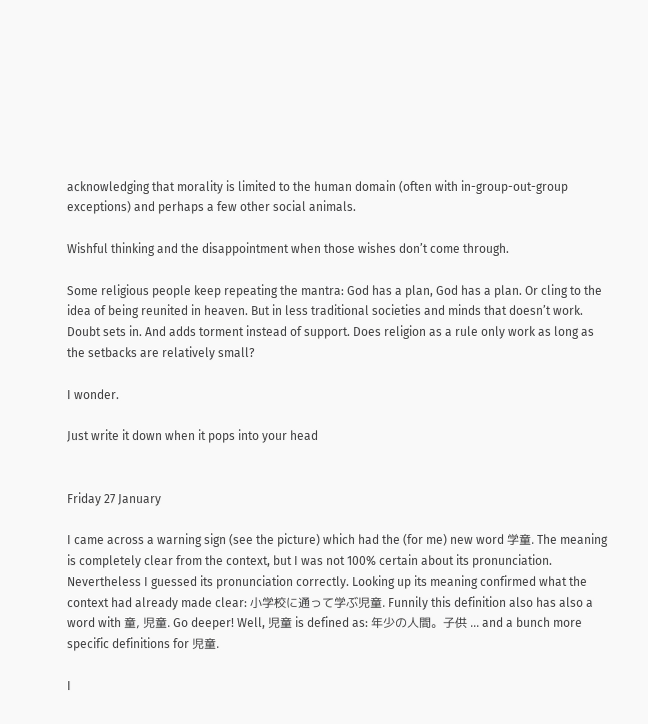acknowledging that morality is limited to the human domain (often with in-group-out-group exceptions) and perhaps a few other social animals.

Wishful thinking and the disappointment when those wishes don’t come through.

Some religious people keep repeating the mantra: God has a plan, God has a plan. Or cling to the idea of being reunited in heaven. But in less traditional societies and minds that doesn’t work. Doubt sets in. And adds torment instead of support. Does religion as a rule only work as long as the setbacks are relatively small?

I wonder.

Just write it down when it pops into your head


Friday 27 January

I came across a warning sign (see the picture) which had the (for me) new word 学童. The meaning is completely clear from the context, but I was not 100% certain about its pronunciation. Nevertheless I guessed its pronunciation correctly. Looking up its meaning confirmed what the context had already made clear: 小学校に通って学ぶ児童. Funnily this definition also has also a word with 童, 児童. Go deeper! Well, 児童 is defined as: 年少の人間。子供 ... and a bunch more specific definitions for 児童.

I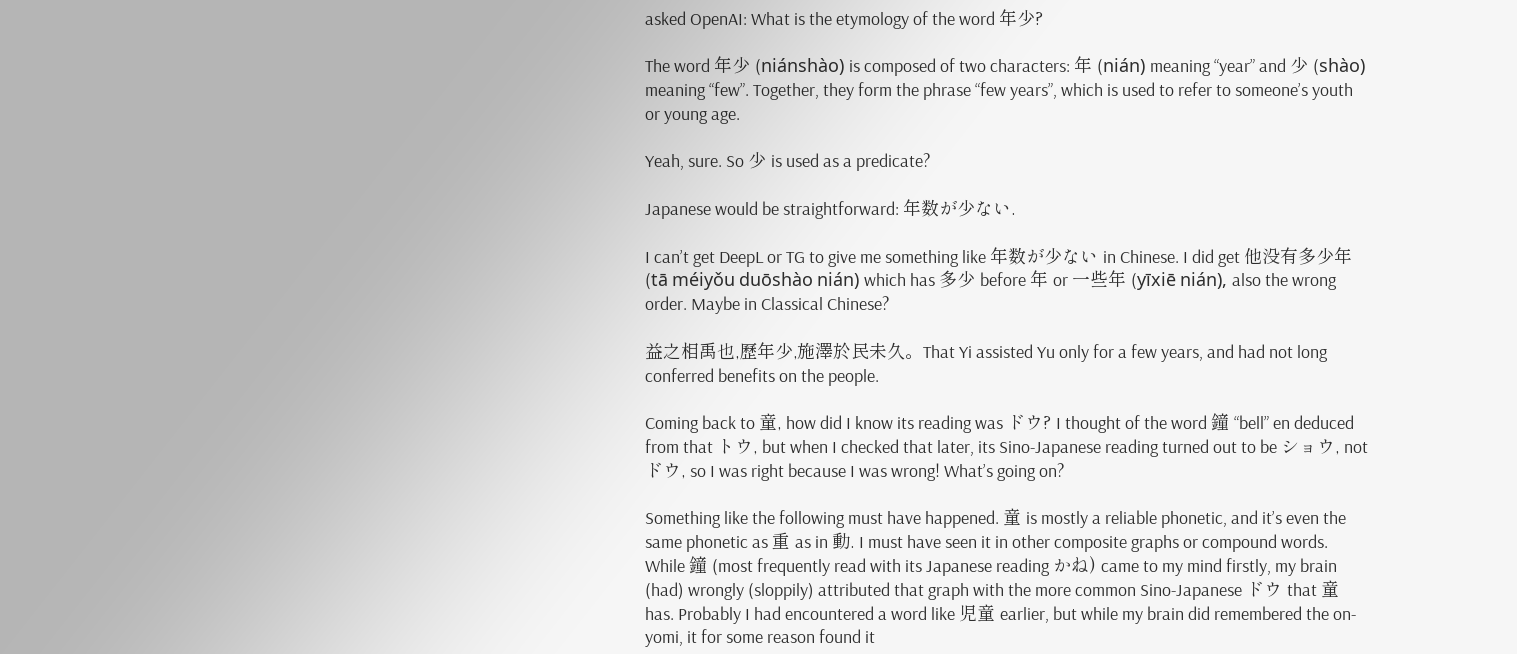asked OpenAI: What is the etymology of the word 年少?

The word 年少 (niánshào) is composed of two characters: 年 (nián) meaning “year” and 少 (shào) meaning “few”. Together, they form the phrase “few years”, which is used to refer to someone’s youth or young age.

Yeah, sure. So 少 is used as a predicate?

Japanese would be straightforward: 年数が少ない.

I can’t get DeepL or TG to give me something like 年数が少ない in Chinese. I did get 他没有多少年 (tā méiyǒu duōshào nián) which has 多少 before 年 or 一些年 (yīxiē nián), also the wrong order. Maybe in Classical Chinese?

益之相禹也,歷年少,施澤於民未久。That Yi assisted Yu only for a few years, and had not long conferred benefits on the people.

Coming back to 童, how did I know its reading was ドウ? I thought of the word 鐘 “bell” en deduced from that トウ, but when I checked that later, its Sino-Japanese reading turned out to be ショウ, not ドウ, so I was right because I was wrong! What’s going on?

Something like the following must have happened. 童 is mostly a reliable phonetic, and it’s even the same phonetic as 重 as in 動. I must have seen it in other composite graphs or compound words. While 鐘 (most frequently read with its Japanese reading かね) came to my mind firstly, my brain (had) wrongly (sloppily) attributed that graph with the more common Sino-Japanese ドウ that 童 has. Probably I had encountered a word like 児童 earlier, but while my brain did remembered the on-yomi, it for some reason found it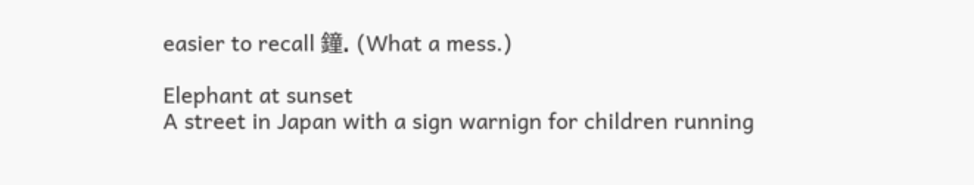easier to recall 鐘. (What a mess.)

Elephant at sunset
A street in Japan with a sign warnign for children running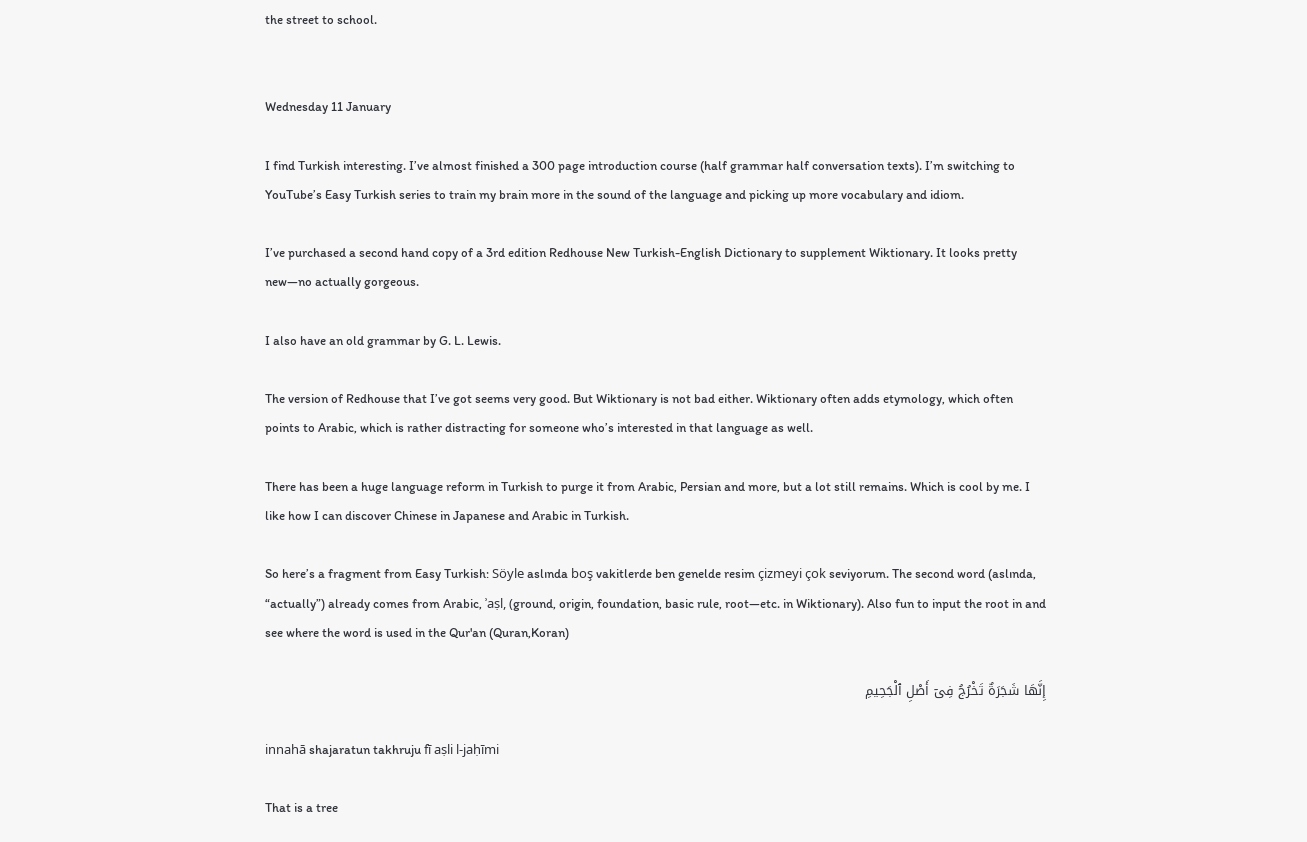the street to school.


Wednesday 11 January

I find Turkish interesting. I’ve almost finished a 300 page introduction course (half grammar half conversation texts). I’m switching to YouTube’s Easy Turkish series to train my brain more in the sound of the language and picking up more vocabulary and idiom.

I’ve purchased a second hand copy of a 3rd edition Redhouse New Turkish-English Dictionary to supplement Wiktionary. It looks pretty new—no actually gorgeous.

I also have an old grammar by G. L. Lewis.

The version of Redhouse that I’ve got seems very good. But Wiktionary is not bad either. Wiktionary often adds etymology, which often points to Arabic, which is rather distracting for someone who’s interested in that language as well.

There has been a huge language reform in Turkish to purge it from Arabic, Persian and more, but a lot still remains. Which is cool by me. I like how I can discover Chinese in Japanese and Arabic in Turkish.

So here’s a fragment from Easy Turkish: Söyle aslında boş vakitlerde ben genelde resim çizmeyi çok seviyorum. The second word (aslında, “actually”) already comes from Arabic, ʾaṣl, (ground, origin, foundation, basic rule, root—etc. in Wiktionary). Also fun to input the root in and see where the word is used in the Qur'an (Quran,Koran)

إِنَّهَا شَجَرَةٌ تَخْرُجُ فِىٓ أَصْلِ ٱلْجَحِيمِ

innahā shajaratun takhruju fī aṣli l‑jaḥīmi

That is a tree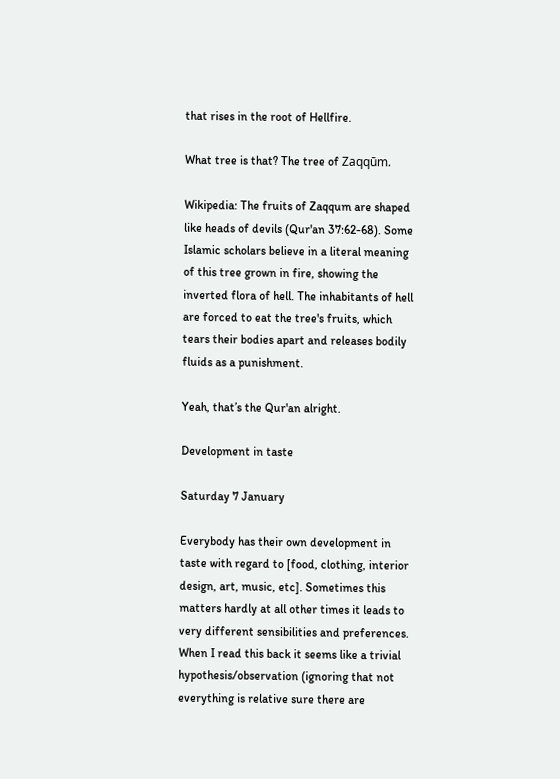that rises in the root of Hellfire.

What tree is that? The tree of Zaqqūm.

Wikipedia: The fruits of Zaqqum are shaped like heads of devils (Qur'an 37:62-68). Some Islamic scholars believe in a literal meaning of this tree grown in fire, showing the inverted flora of hell. The inhabitants of hell are forced to eat the tree's fruits, which tears their bodies apart and releases bodily fluids as a punishment.

Yeah, that’s the Qur'an alright.

Development in taste

Saturday 7 January

Everybody has their own development in taste with regard to [food, clothing, interior design, art, music, etc]. Sometimes this matters hardly at all other times it leads to very different sensibilities and preferences. When I read this back it seems like a trivial hypothesis/observation (ignoring that not everything is relative sure there are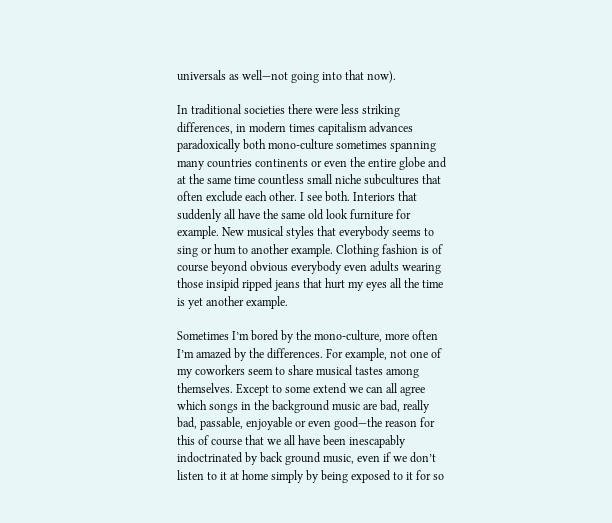universals as well—not going into that now).

In traditional societies there were less striking differences, in modern times capitalism advances paradoxically both mono-culture sometimes spanning many countries continents or even the entire globe and at the same time countless small niche subcultures that often exclude each other. I see both. Interiors that suddenly all have the same old look furniture for example. New musical styles that everybody seems to sing or hum to another example. Clothing fashion is of course beyond obvious everybody even adults wearing those insipid ripped jeans that hurt my eyes all the time is yet another example.

Sometimes I’m bored by the mono-culture, more often I’m amazed by the differences. For example, not one of my coworkers seem to share musical tastes among themselves. Except to some extend we can all agree which songs in the background music are bad, really bad, passable, enjoyable or even good—the reason for this of course that we all have been inescapably indoctrinated by back ground music, even if we don’t listen to it at home simply by being exposed to it for so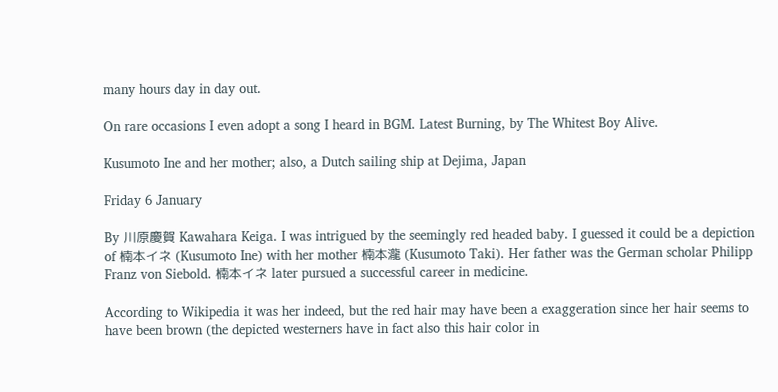many hours day in day out.

On rare occasions I even adopt a song I heard in BGM. Latest Burning, by The Whitest Boy Alive.

Kusumoto Ine and her mother; also, a Dutch sailing ship at Dejima, Japan

Friday 6 January

By 川原慶賀 Kawahara Keiga. I was intrigued by the seemingly red headed baby. I guessed it could be a depiction of 楠本イネ (Kusumoto Ine) with her mother 楠本瀧 (Kusumoto Taki). Her father was the German scholar Philipp Franz von Siebold. 楠本イネ later pursued a successful career in medicine.

According to Wikipedia it was her indeed, but the red hair may have been a exaggeration since her hair seems to have been brown (the depicted westerners have in fact also this hair color in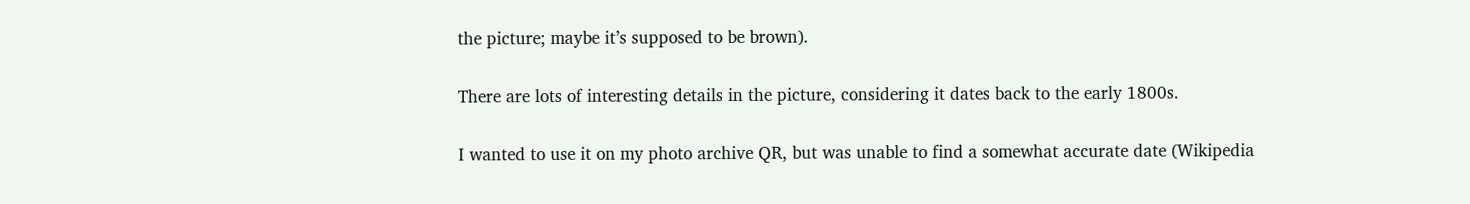the picture; maybe it’s supposed to be brown).

There are lots of interesting details in the picture, considering it dates back to the early 1800s.

I wanted to use it on my photo archive QR, but was unable to find a somewhat accurate date (Wikipedia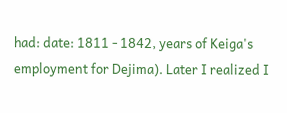had: date: 1811 - 1842, years of Keiga's employment for Dejima). Later I realized I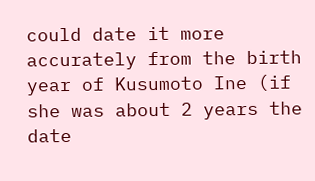could date it more accurately from the birth year of Kusumoto Ine (if she was about 2 years the date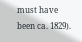must have been ca. 1829).